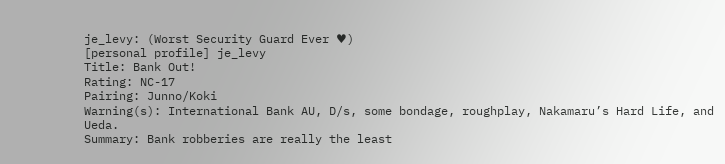je_levy: (Worst Security Guard Ever ♥)
[personal profile] je_levy
Title: Bank Out!
Rating: NC-17
Pairing: Junno/Koki
Warning(s): International Bank AU, D/s, some bondage, roughplay, Nakamaru’s Hard Life, and Ueda.
Summary: Bank robberies are really the least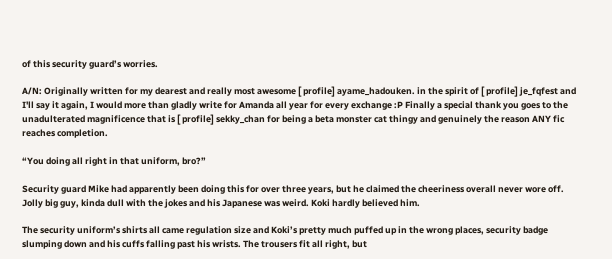of this security guard’s worries.

A/N: Originally written for my dearest and really most awesome [ profile] ayame_hadouken. in the spirit of [ profile] je_fqfest and I'll say it again, I would more than gladly write for Amanda all year for every exchange :P Finally a special thank you goes to the unadulterated magnificence that is [ profile] sekky_chan for being a beta monster cat thingy and genuinely the reason ANY fic reaches completion.

“You doing all right in that uniform, bro?”

Security guard Mike had apparently been doing this for over three years, but he claimed the cheeriness overall never wore off. Jolly big guy, kinda dull with the jokes and his Japanese was weird. Koki hardly believed him.

The security uniform’s shirts all came regulation size and Koki’s pretty much puffed up in the wrong places, security badge slumping down and his cuffs falling past his wrists. The trousers fit all right, but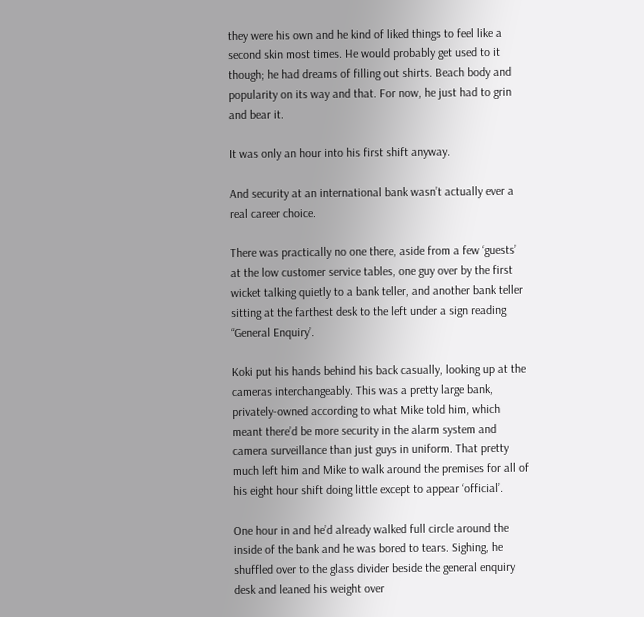they were his own and he kind of liked things to feel like a second skin most times. He would probably get used to it though; he had dreams of filling out shirts. Beach body and popularity on its way and that. For now, he just had to grin and bear it.

It was only an hour into his first shift anyway.

And security at an international bank wasn’t actually ever a real career choice.

There was practically no one there, aside from a few ‘guests’ at the low customer service tables, one guy over by the first wicket talking quietly to a bank teller, and another bank teller sitting at the farthest desk to the left under a sign reading “General Enquiry’.

Koki put his hands behind his back casually, looking up at the cameras interchangeably. This was a pretty large bank, privately-owned according to what Mike told him, which meant there’d be more security in the alarm system and camera surveillance than just guys in uniform. That pretty much left him and Mike to walk around the premises for all of his eight hour shift doing little except to appear ‘official’.

One hour in and he’d already walked full circle around the inside of the bank and he was bored to tears. Sighing, he shuffled over to the glass divider beside the general enquiry desk and leaned his weight over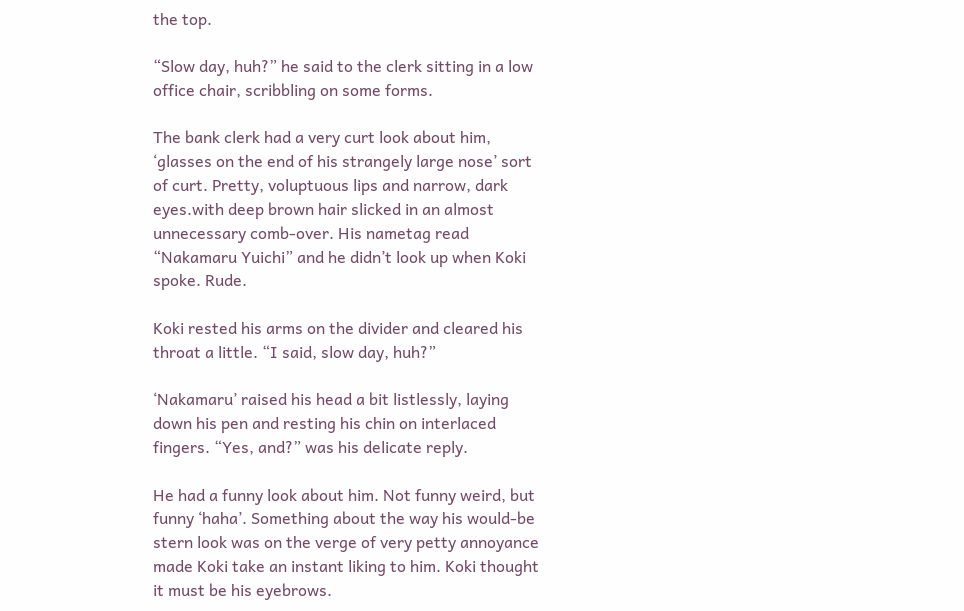the top.

“Slow day, huh?” he said to the clerk sitting in a low office chair, scribbling on some forms.

The bank clerk had a very curt look about him, ‘glasses on the end of his strangely large nose’ sort of curt. Pretty, voluptuous lips and narrow, dark eyes.with deep brown hair slicked in an almost unnecessary comb-over. His nametag read “Nakamaru Yuichi” and he didn’t look up when Koki spoke. Rude.

Koki rested his arms on the divider and cleared his throat a little. “I said, slow day, huh?”

‘Nakamaru’ raised his head a bit listlessly, laying down his pen and resting his chin on interlaced fingers. “Yes, and?” was his delicate reply.

He had a funny look about him. Not funny weird, but funny ‘haha’. Something about the way his would-be stern look was on the verge of very petty annoyance made Koki take an instant liking to him. Koki thought it must be his eyebrows.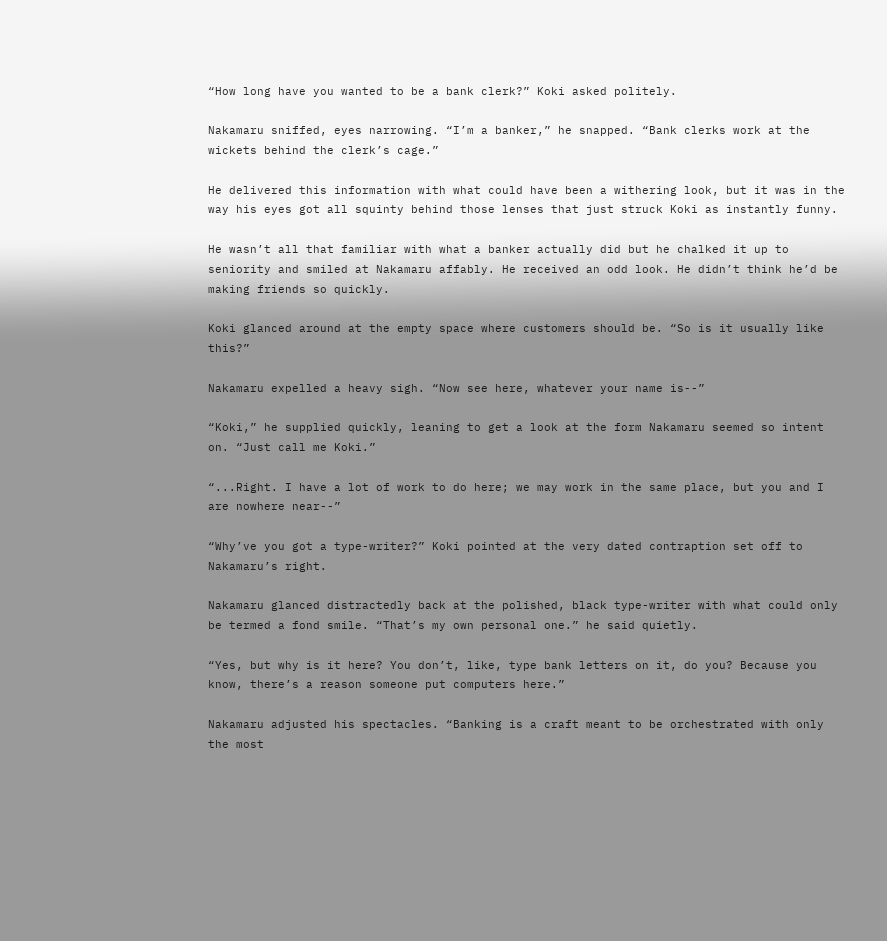“How long have you wanted to be a bank clerk?” Koki asked politely.

Nakamaru sniffed, eyes narrowing. “I’m a banker,” he snapped. “Bank clerks work at the wickets behind the clerk’s cage.”

He delivered this information with what could have been a withering look, but it was in the way his eyes got all squinty behind those lenses that just struck Koki as instantly funny.

He wasn’t all that familiar with what a banker actually did but he chalked it up to seniority and smiled at Nakamaru affably. He received an odd look. He didn’t think he’d be making friends so quickly.

Koki glanced around at the empty space where customers should be. “So is it usually like this?”

Nakamaru expelled a heavy sigh. “Now see here, whatever your name is--”

“Koki,” he supplied quickly, leaning to get a look at the form Nakamaru seemed so intent on. “Just call me Koki.”

“...Right. I have a lot of work to do here; we may work in the same place, but you and I are nowhere near--”

“Why’ve you got a type-writer?” Koki pointed at the very dated contraption set off to Nakamaru’s right.

Nakamaru glanced distractedly back at the polished, black type-writer with what could only be termed a fond smile. “That’s my own personal one.” he said quietly.

“Yes, but why is it here? You don’t, like, type bank letters on it, do you? Because you know, there’s a reason someone put computers here.”

Nakamaru adjusted his spectacles. “Banking is a craft meant to be orchestrated with only the most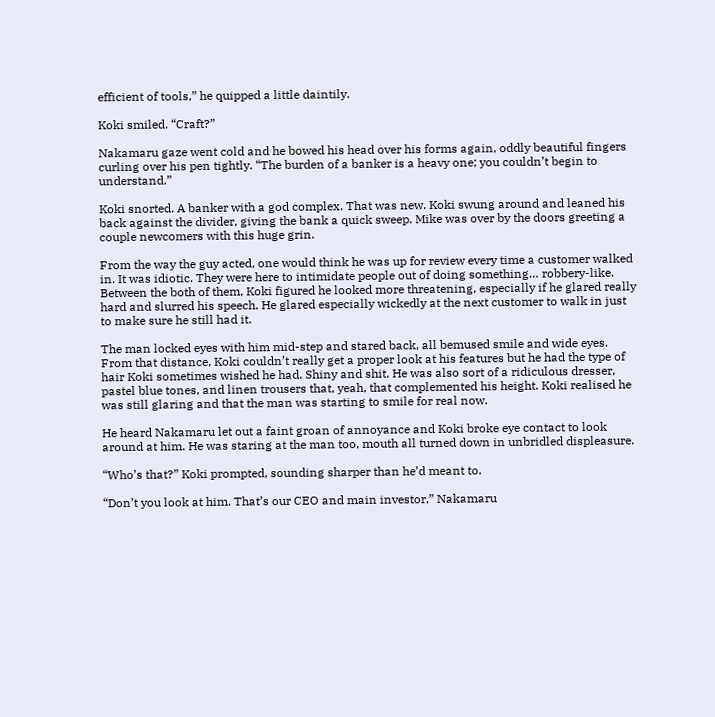efficient of tools,” he quipped a little daintily.

Koki smiled. “Craft?”

Nakamaru gaze went cold and he bowed his head over his forms again, oddly beautiful fingers curling over his pen tightly. “The burden of a banker is a heavy one; you couldn’t begin to understand.”

Koki snorted. A banker with a god complex. That was new. Koki swung around and leaned his back against the divider, giving the bank a quick sweep. Mike was over by the doors greeting a couple newcomers with this huge grin.

From the way the guy acted, one would think he was up for review every time a customer walked in. It was idiotic. They were here to intimidate people out of doing something… robbery-like. Between the both of them, Koki figured he looked more threatening, especially if he glared really hard and slurred his speech. He glared especially wickedly at the next customer to walk in just to make sure he still had it.

The man locked eyes with him mid-step and stared back, all bemused smile and wide eyes. From that distance, Koki couldn’t really get a proper look at his features but he had the type of hair Koki sometimes wished he had. Shiny and shit. He was also sort of a ridiculous dresser, pastel blue tones, and linen trousers that, yeah, that complemented his height. Koki realised he was still glaring and that the man was starting to smile for real now.

He heard Nakamaru let out a faint groan of annoyance and Koki broke eye contact to look around at him. He was staring at the man too, mouth all turned down in unbridled displeasure.

“Who’s that?” Koki prompted, sounding sharper than he’d meant to.

“Don’t you look at him. That’s our CEO and main investor,” Nakamaru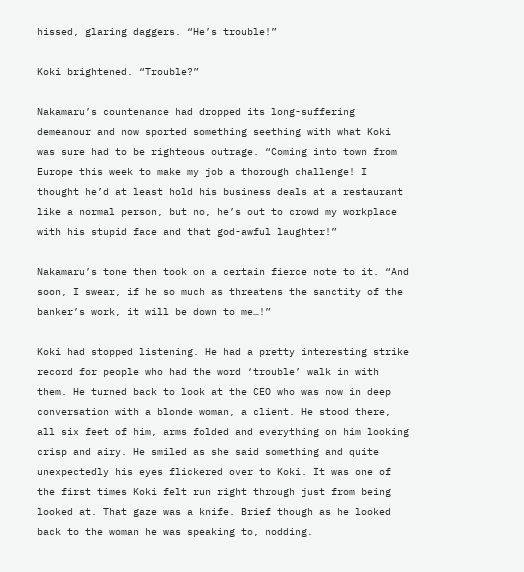hissed, glaring daggers. “He’s trouble!”

Koki brightened. “Trouble?”

Nakamaru’s countenance had dropped its long-suffering demeanour and now sported something seething with what Koki was sure had to be righteous outrage. “Coming into town from Europe this week to make my job a thorough challenge! I thought he’d at least hold his business deals at a restaurant like a normal person, but no, he’s out to crowd my workplace with his stupid face and that god-awful laughter!”

Nakamaru’s tone then took on a certain fierce note to it. “And soon, I swear, if he so much as threatens the sanctity of the banker’s work, it will be down to me…!”

Koki had stopped listening. He had a pretty interesting strike record for people who had the word ‘trouble’ walk in with them. He turned back to look at the CEO who was now in deep conversation with a blonde woman, a client. He stood there, all six feet of him, arms folded and everything on him looking crisp and airy. He smiled as she said something and quite unexpectedly his eyes flickered over to Koki. It was one of the first times Koki felt run right through just from being looked at. That gaze was a knife. Brief though as he looked back to the woman he was speaking to, nodding.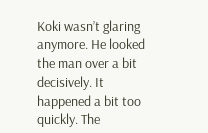Koki wasn’t glaring anymore. He looked the man over a bit decisively. It happened a bit too quickly. The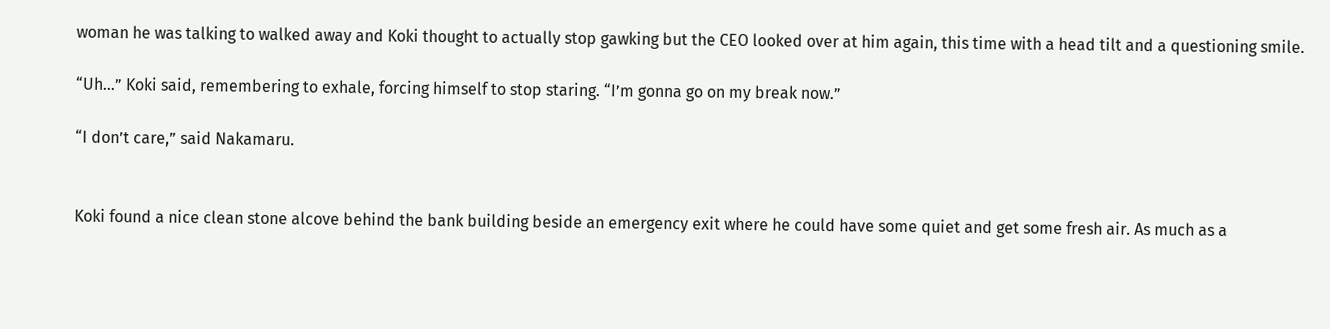woman he was talking to walked away and Koki thought to actually stop gawking but the CEO looked over at him again, this time with a head tilt and a questioning smile.

“Uh…” Koki said, remembering to exhale, forcing himself to stop staring. “I’m gonna go on my break now.”

“I don’t care,” said Nakamaru.


Koki found a nice clean stone alcove behind the bank building beside an emergency exit where he could have some quiet and get some fresh air. As much as a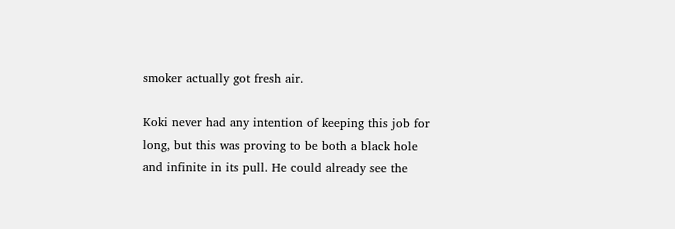smoker actually got fresh air.

Koki never had any intention of keeping this job for long, but this was proving to be both a black hole and infinite in its pull. He could already see the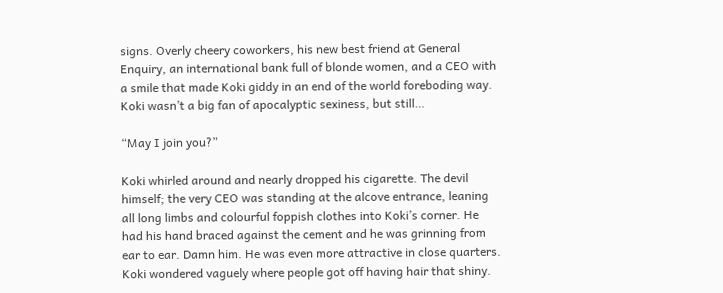signs. Overly cheery coworkers, his new best friend at General Enquiry, an international bank full of blonde women, and a CEO with a smile that made Koki giddy in an end of the world foreboding way. Koki wasn’t a big fan of apocalyptic sexiness, but still…

“May I join you?”

Koki whirled around and nearly dropped his cigarette. The devil himself; the very CEO was standing at the alcove entrance, leaning all long limbs and colourful foppish clothes into Koki’s corner. He had his hand braced against the cement and he was grinning from ear to ear. Damn him. He was even more attractive in close quarters. Koki wondered vaguely where people got off having hair that shiny.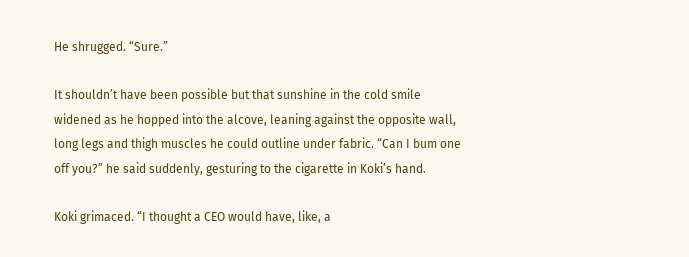He shrugged. “Sure.”

It shouldn’t have been possible but that sunshine in the cold smile widened as he hopped into the alcove, leaning against the opposite wall, long legs and thigh muscles he could outline under fabric. “Can I bum one off you?” he said suddenly, gesturing to the cigarette in Koki’s hand.

Koki grimaced. “I thought a CEO would have, like, a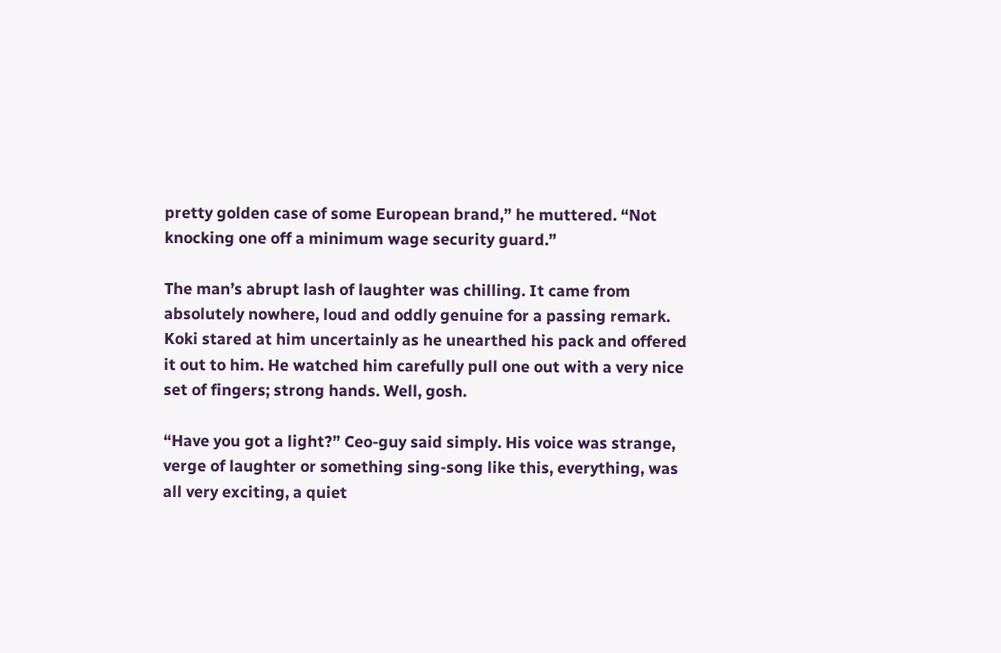pretty golden case of some European brand,” he muttered. “Not knocking one off a minimum wage security guard.”

The man’s abrupt lash of laughter was chilling. It came from absolutely nowhere, loud and oddly genuine for a passing remark. Koki stared at him uncertainly as he unearthed his pack and offered it out to him. He watched him carefully pull one out with a very nice set of fingers; strong hands. Well, gosh.

“Have you got a light?” Ceo-guy said simply. His voice was strange, verge of laughter or something sing-song like this, everything, was all very exciting, a quiet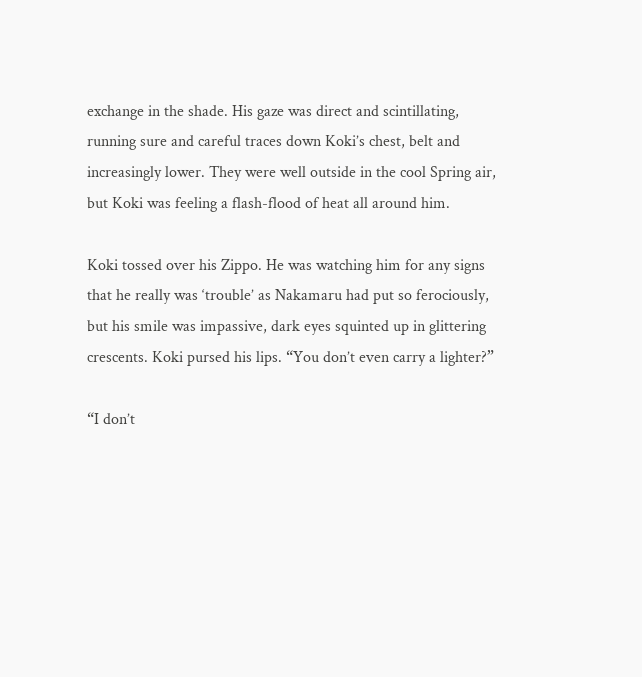exchange in the shade. His gaze was direct and scintillating, running sure and careful traces down Koki’s chest, belt and increasingly lower. They were well outside in the cool Spring air, but Koki was feeling a flash-flood of heat all around him.

Koki tossed over his Zippo. He was watching him for any signs that he really was ‘trouble’ as Nakamaru had put so ferociously, but his smile was impassive, dark eyes squinted up in glittering crescents. Koki pursed his lips. “You don’t even carry a lighter?”

“I don’t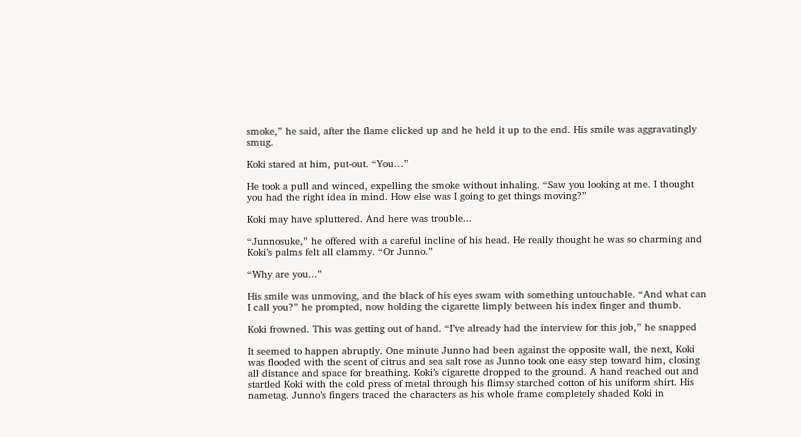smoke,” he said, after the flame clicked up and he held it up to the end. His smile was aggravatingly smug.

Koki stared at him, put-out. “You…”

He took a pull and winced, expelling the smoke without inhaling. “Saw you looking at me. I thought you had the right idea in mind. How else was I going to get things moving?”

Koki may have spluttered. And here was trouble...

“Junnosuke,” he offered with a careful incline of his head. He really thought he was so charming and Koki’s palms felt all clammy. “Or Junno.”

“Why are you...”

His smile was unmoving, and the black of his eyes swam with something untouchable. “And what can I call you?” he prompted, now holding the cigarette limply between his index finger and thumb.

Koki frowned. This was getting out of hand. “I’ve already had the interview for this job,” he snapped

It seemed to happen abruptly. One minute Junno had been against the opposite wall, the next, Koki was flooded with the scent of citrus and sea salt rose as Junno took one easy step toward him, closing all distance and space for breathing. Koki’s cigarette dropped to the ground. A hand reached out and startled Koki with the cold press of metal through his flimsy starched cotton of his uniform shirt. His nametag. Junno’s fingers traced the characters as his whole frame completely shaded Koki in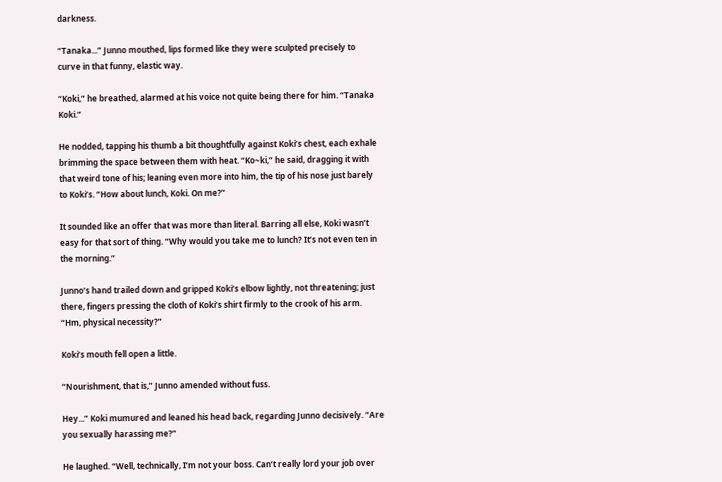darkness.

“Tanaka...” Junno mouthed, lips formed like they were sculpted precisely to curve in that funny, elastic way.

“Koki,” he breathed, alarmed at his voice not quite being there for him. “Tanaka Koki.”

He nodded, tapping his thumb a bit thoughtfully against Koki’s chest, each exhale brimming the space between them with heat. “Ko~ki,” he said, dragging it with that weird tone of his; leaning even more into him, the tip of his nose just barely to Koki’s. “How about lunch, Koki. On me?”

It sounded like an offer that was more than literal. Barring all else, Koki wasn’t easy for that sort of thing. “Why would you take me to lunch? It’s not even ten in the morning.”

Junno’s hand trailed down and gripped Koki’s elbow lightly, not threatening; just there, fingers pressing the cloth of Koki’s shirt firmly to the crook of his arm. “Hm, physical necessity?”

Koki’s mouth fell open a little.

“Nourishment, that is,” Junno amended without fuss.

Hey...” Koki mumured and leaned his head back, regarding Junno decisively. “Are you sexually harassing me?”

He laughed. “Well, technically, I’m not your boss. Can’t really lord your job over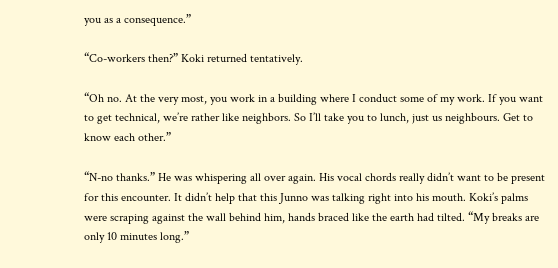you as a consequence.”

“Co-workers then?” Koki returned tentatively.

“Oh no. At the very most, you work in a building where I conduct some of my work. If you want to get technical, we’re rather like neighbors. So I’ll take you to lunch, just us neighbours. Get to know each other.”

“N-no thanks.” He was whispering all over again. His vocal chords really didn’t want to be present for this encounter. It didn’t help that this Junno was talking right into his mouth. Koki’s palms were scraping against the wall behind him, hands braced like the earth had tilted. “My breaks are only 10 minutes long.”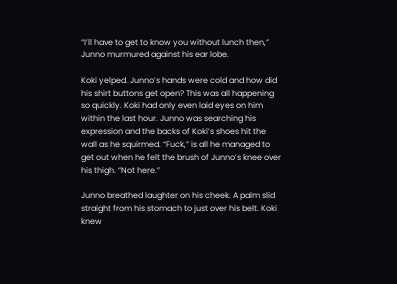“I’ll have to get to know you without lunch then,” Junno murmured against his ear lobe.

Koki yelped. Junno’s hands were cold and how did his shirt buttons get open? This was all happening so quickly. Koki had only even laid eyes on him within the last hour. Junno was searching his expression and the backs of Koki’s shoes hit the wall as he squirmed. “Fuck,” is all he managed to get out when he felt the brush of Junno’s knee over his thigh. “Not here.”

Junno breathed laughter on his cheek. A palm slid straight from his stomach to just over his belt. Koki knew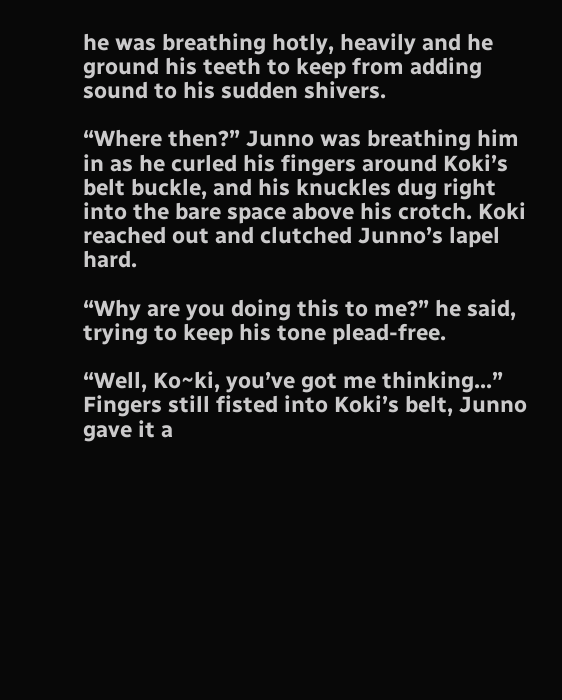he was breathing hotly, heavily and he ground his teeth to keep from adding sound to his sudden shivers.

“Where then?” Junno was breathing him in as he curled his fingers around Koki’s belt buckle, and his knuckles dug right into the bare space above his crotch. Koki reached out and clutched Junno’s lapel hard.

“Why are you doing this to me?” he said, trying to keep his tone plead-free.

“Well, Ko~ki, you’ve got me thinking...” Fingers still fisted into Koki’s belt, Junno gave it a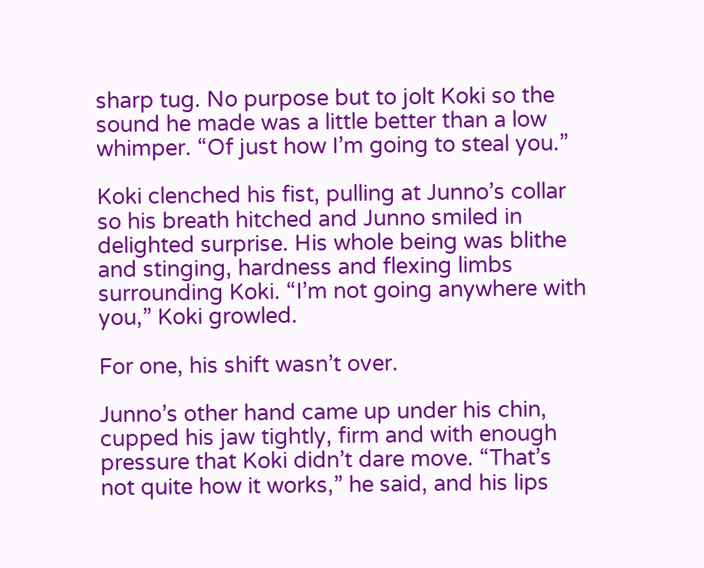sharp tug. No purpose but to jolt Koki so the sound he made was a little better than a low whimper. “Of just how I’m going to steal you.”

Koki clenched his fist, pulling at Junno’s collar so his breath hitched and Junno smiled in delighted surprise. His whole being was blithe and stinging, hardness and flexing limbs surrounding Koki. “I’m not going anywhere with you,” Koki growled.

For one, his shift wasn’t over.

Junno’s other hand came up under his chin, cupped his jaw tightly, firm and with enough pressure that Koki didn’t dare move. “That’s not quite how it works,” he said, and his lips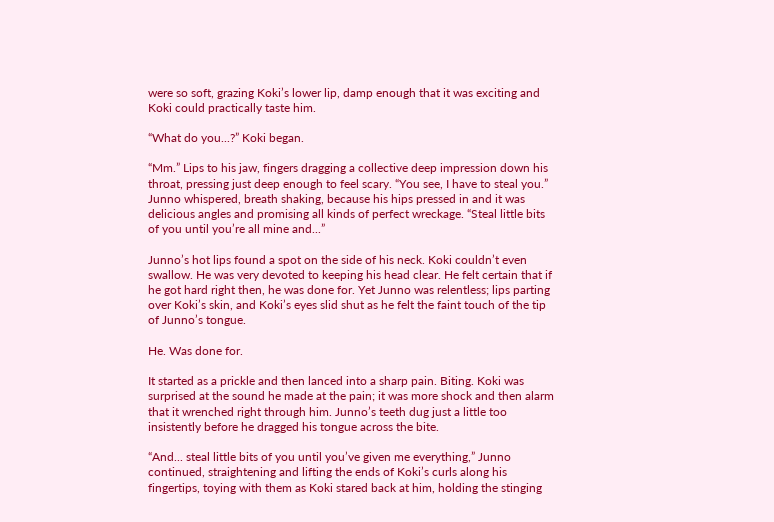were so soft, grazing Koki’s lower lip, damp enough that it was exciting and Koki could practically taste him.

“What do you...?” Koki began.

“Mm.” Lips to his jaw, fingers dragging a collective deep impression down his throat, pressing just deep enough to feel scary. “You see, I have to steal you.” Junno whispered, breath shaking, because his hips pressed in and it was delicious angles and promising all kinds of perfect wreckage. “Steal little bits of you until you’re all mine and...”

Junno’s hot lips found a spot on the side of his neck. Koki couldn’t even swallow. He was very devoted to keeping his head clear. He felt certain that if he got hard right then, he was done for. Yet Junno was relentless; lips parting over Koki’s skin, and Koki’s eyes slid shut as he felt the faint touch of the tip of Junno’s tongue.

He. Was done for.

It started as a prickle and then lanced into a sharp pain. Biting. Koki was surprised at the sound he made at the pain; it was more shock and then alarm that it wrenched right through him. Junno’s teeth dug just a little too insistently before he dragged his tongue across the bite.

“And... steal little bits of you until you’ve given me everything,” Junno continued, straightening and lifting the ends of Koki’s curls along his fingertips, toying with them as Koki stared back at him, holding the stinging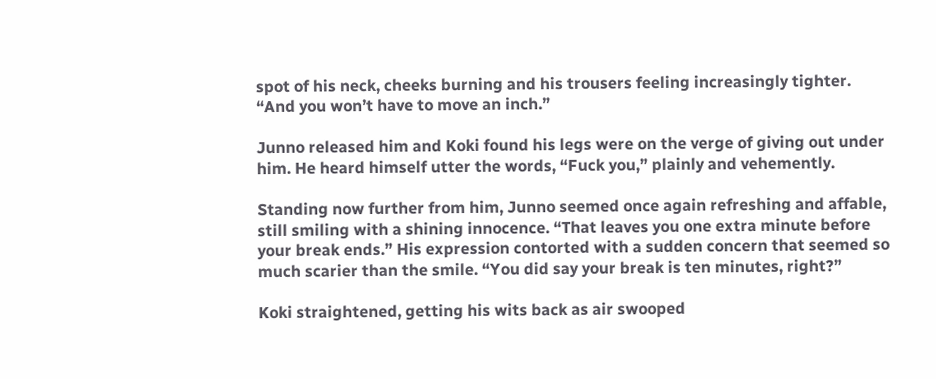spot of his neck, cheeks burning and his trousers feeling increasingly tighter. “And you won’t have to move an inch.”

Junno released him and Koki found his legs were on the verge of giving out under him. He heard himself utter the words, “Fuck you,” plainly and vehemently.

Standing now further from him, Junno seemed once again refreshing and affable, still smiling with a shining innocence. “That leaves you one extra minute before your break ends.” His expression contorted with a sudden concern that seemed so much scarier than the smile. “You did say your break is ten minutes, right?”

Koki straightened, getting his wits back as air swooped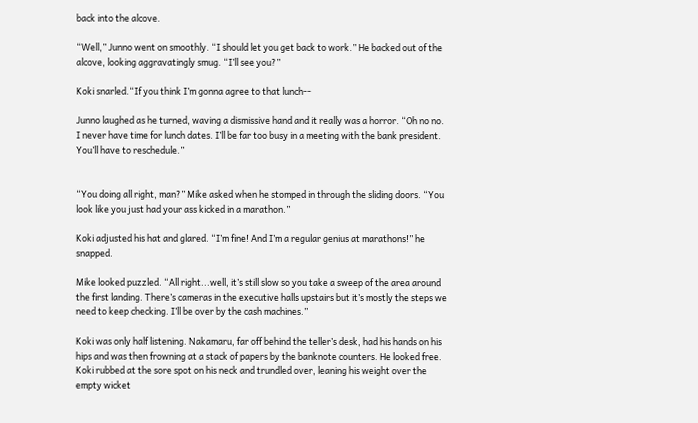back into the alcove.

“Well,” Junno went on smoothly. “I should let you get back to work.” He backed out of the alcove, looking aggravatingly smug. “I’ll see you?”

Koki snarled.“If you think I’m gonna agree to that lunch--

Junno laughed as he turned, waving a dismissive hand and it really was a horror. “Oh no no. I never have time for lunch dates. I’ll be far too busy in a meeting with the bank president. You’ll have to reschedule.”


“You doing all right, man?” Mike asked when he stomped in through the sliding doors. “You look like you just had your ass kicked in a marathon.”

Koki adjusted his hat and glared. “I’m fine! And I’m a regular genius at marathons!” he snapped.

Mike looked puzzled. “All right...well, it’s still slow so you take a sweep of the area around the first landing. There’s cameras in the executive halls upstairs but it’s mostly the steps we need to keep checking. I’ll be over by the cash machines.”

Koki was only half listening. Nakamaru, far off behind the teller’s desk, had his hands on his hips and was then frowning at a stack of papers by the banknote counters. He looked free. Koki rubbed at the sore spot on his neck and trundled over, leaning his weight over the empty wicket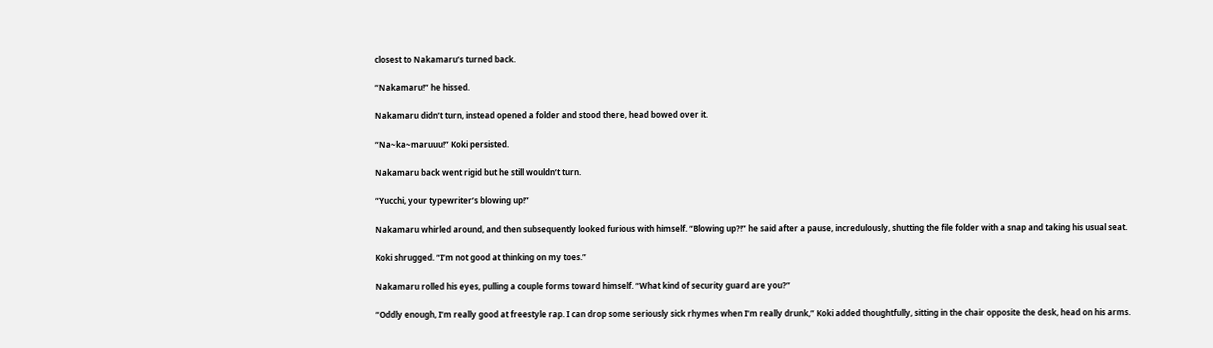closest to Nakamaru’s turned back.

“Nakamaru!” he hissed.

Nakamaru didn’t turn, instead opened a folder and stood there, head bowed over it.

“Na~ka~maruuu!” Koki persisted.

Nakamaru back went rigid but he still wouldn’t turn.

“Yucchi, your typewriter’s blowing up!”

Nakamaru whirled around, and then subsequently looked furious with himself. “Blowing up?!” he said after a pause, incredulously, shutting the file folder with a snap and taking his usual seat.

Koki shrugged. “I’m not good at thinking on my toes.”

Nakamaru rolled his eyes, pulling a couple forms toward himself. “What kind of security guard are you?”

“Oddly enough, I’m really good at freestyle rap. I can drop some seriously sick rhymes when I’m really drunk,” Koki added thoughtfully, sitting in the chair opposite the desk, head on his arms.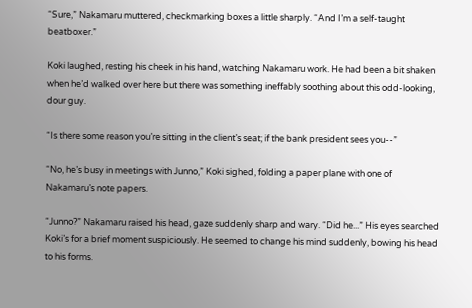“Sure,” Nakamaru muttered, checkmarking boxes a little sharply. “And I’m a self-taught beatboxer.”

Koki laughed, resting his cheek in his hand, watching Nakamaru work. He had been a bit shaken when he’d walked over here but there was something ineffably soothing about this odd-looking, dour guy.

“Is there some reason you’re sitting in the client’s seat; if the bank president sees you--”

“No, he’s busy in meetings with Junno,” Koki sighed, folding a paper plane with one of Nakamaru’s note papers.

“Junno?” Nakamaru raised his head, gaze suddenly sharp and wary. “Did he...” His eyes searched Koki’s for a brief moment suspiciously. He seemed to change his mind suddenly, bowing his head to his forms.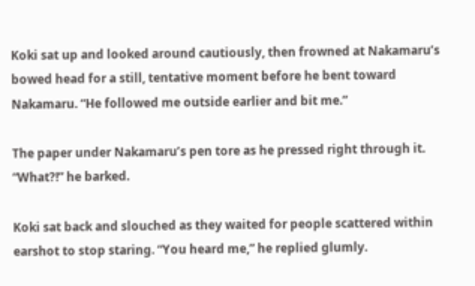Koki sat up and looked around cautiously, then frowned at Nakamaru’s bowed head for a still, tentative moment before he bent toward Nakamaru. “He followed me outside earlier and bit me.”

The paper under Nakamaru’s pen tore as he pressed right through it. “What?!” he barked.

Koki sat back and slouched as they waited for people scattered within earshot to stop staring. “You heard me,” he replied glumly.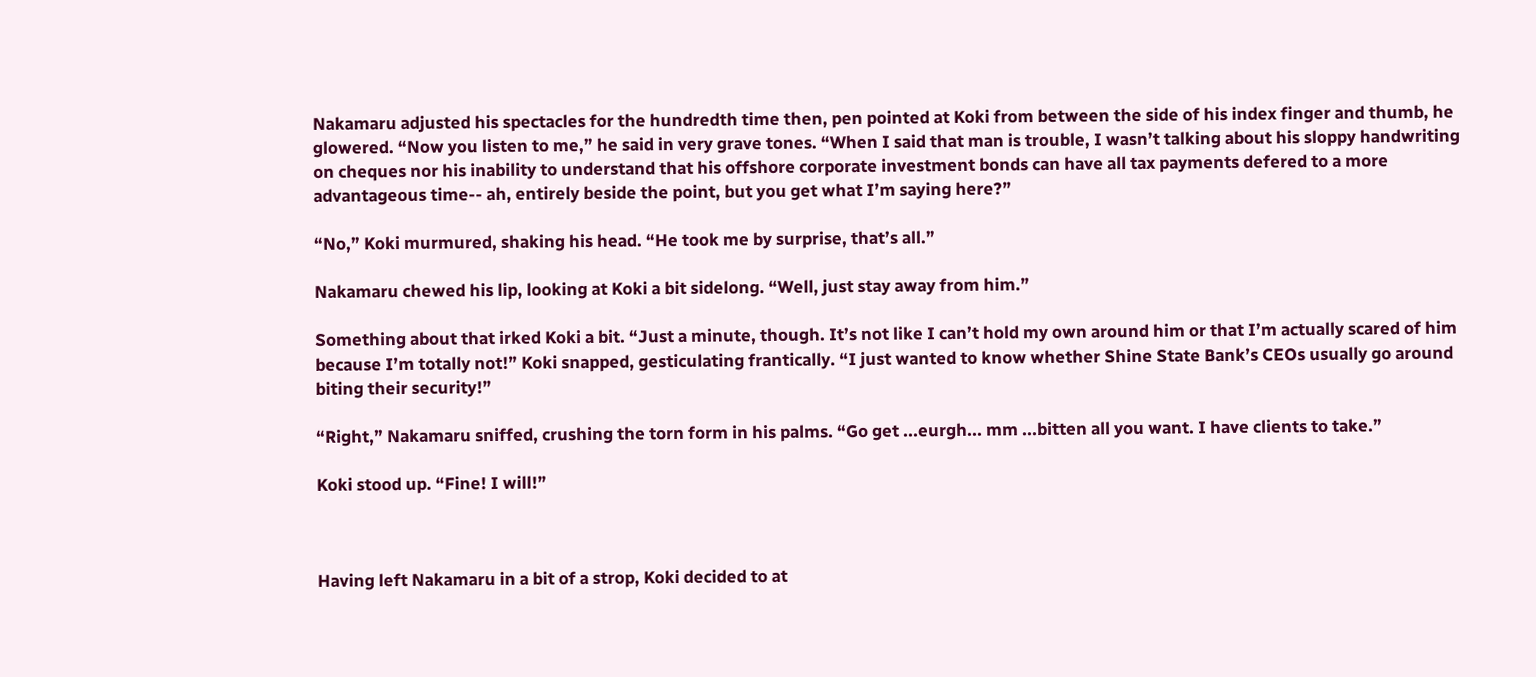Nakamaru adjusted his spectacles for the hundredth time then, pen pointed at Koki from between the side of his index finger and thumb, he glowered. “Now you listen to me,” he said in very grave tones. “When I said that man is trouble, I wasn’t talking about his sloppy handwriting on cheques nor his inability to understand that his offshore corporate investment bonds can have all tax payments defered to a more advantageous time-- ah, entirely beside the point, but you get what I’m saying here?”

“No,” Koki murmured, shaking his head. “He took me by surprise, that’s all.”

Nakamaru chewed his lip, looking at Koki a bit sidelong. “Well, just stay away from him.”

Something about that irked Koki a bit. “Just a minute, though. It’s not like I can’t hold my own around him or that I’m actually scared of him because I’m totally not!” Koki snapped, gesticulating frantically. “I just wanted to know whether Shine State Bank’s CEOs usually go around biting their security!”

“Right,” Nakamaru sniffed, crushing the torn form in his palms. “Go get ...eurgh... mm ...bitten all you want. I have clients to take.”

Koki stood up. “Fine! I will!”



Having left Nakamaru in a bit of a strop, Koki decided to at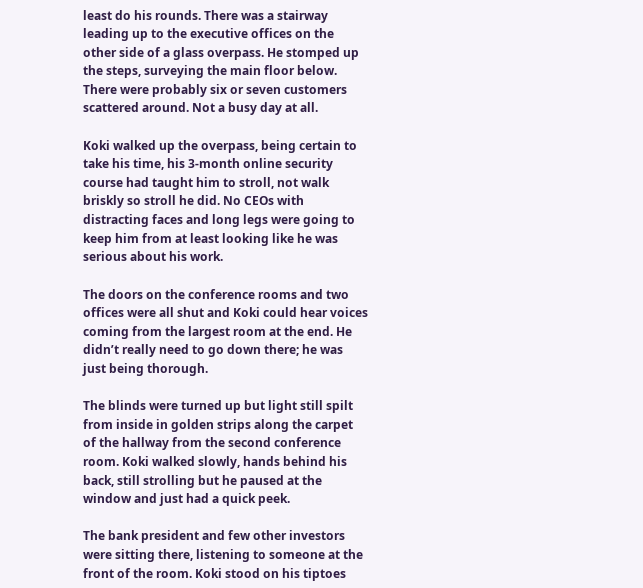least do his rounds. There was a stairway leading up to the executive offices on the other side of a glass overpass. He stomped up the steps, surveying the main floor below. There were probably six or seven customers scattered around. Not a busy day at all.

Koki walked up the overpass, being certain to take his time, his 3-month online security course had taught him to stroll, not walk briskly so stroll he did. No CEOs with distracting faces and long legs were going to keep him from at least looking like he was serious about his work.

The doors on the conference rooms and two offices were all shut and Koki could hear voices coming from the largest room at the end. He didn’t really need to go down there; he was just being thorough.

The blinds were turned up but light still spilt from inside in golden strips along the carpet of the hallway from the second conference room. Koki walked slowly, hands behind his back, still strolling but he paused at the window and just had a quick peek.

The bank president and few other investors were sitting there, listening to someone at the front of the room. Koki stood on his tiptoes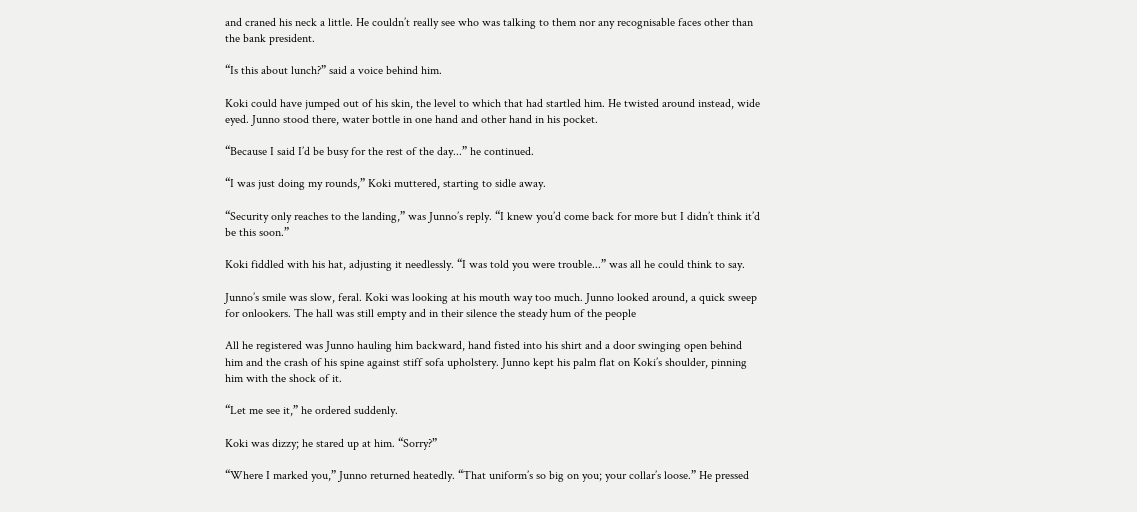and craned his neck a little. He couldn’t really see who was talking to them nor any recognisable faces other than the bank president.

“Is this about lunch?” said a voice behind him.

Koki could have jumped out of his skin, the level to which that had startled him. He twisted around instead, wide eyed. Junno stood there, water bottle in one hand and other hand in his pocket.

“Because I said I’d be busy for the rest of the day...” he continued.

“I was just doing my rounds,” Koki muttered, starting to sidle away.

“Security only reaches to the landing,” was Junno’s reply. “I knew you’d come back for more but I didn’t think it’d be this soon.”

Koki fiddled with his hat, adjusting it needlessly. “I was told you were trouble...” was all he could think to say.

Junno’s smile was slow, feral. Koki was looking at his mouth way too much. Junno looked around, a quick sweep for onlookers. The hall was still empty and in their silence the steady hum of the people

All he registered was Junno hauling him backward, hand fisted into his shirt and a door swinging open behind him and the crash of his spine against stiff sofa upholstery. Junno kept his palm flat on Koki’s shoulder, pinning him with the shock of it.

“Let me see it,” he ordered suddenly.

Koki was dizzy; he stared up at him. “Sorry?”

“Where I marked you,” Junno returned heatedly. “That uniform’s so big on you; your collar’s loose.” He pressed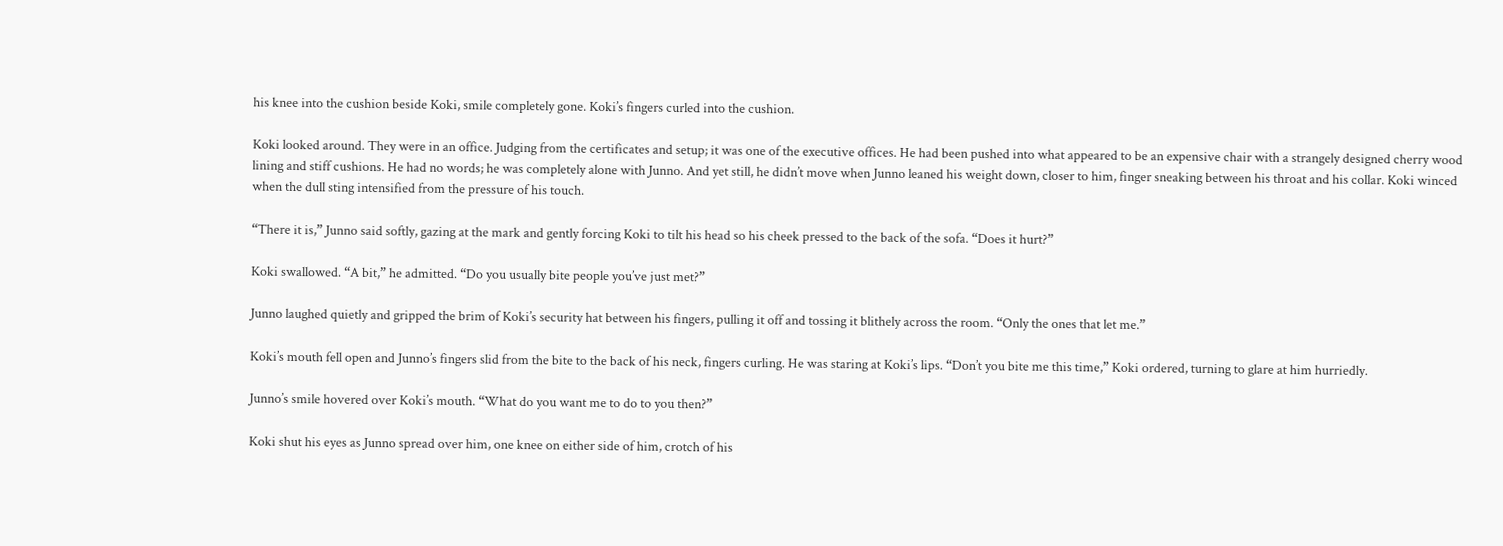his knee into the cushion beside Koki, smile completely gone. Koki’s fingers curled into the cushion.

Koki looked around. They were in an office. Judging from the certificates and setup; it was one of the executive offices. He had been pushed into what appeared to be an expensive chair with a strangely designed cherry wood lining and stiff cushions. He had no words; he was completely alone with Junno. And yet still, he didn’t move when Junno leaned his weight down, closer to him, finger sneaking between his throat and his collar. Koki winced when the dull sting intensified from the pressure of his touch.

“There it is,” Junno said softly, gazing at the mark and gently forcing Koki to tilt his head so his cheek pressed to the back of the sofa. “Does it hurt?”

Koki swallowed. “A bit,” he admitted. “Do you usually bite people you’ve just met?”

Junno laughed quietly and gripped the brim of Koki’s security hat between his fingers, pulling it off and tossing it blithely across the room. “Only the ones that let me.”

Koki’s mouth fell open and Junno’s fingers slid from the bite to the back of his neck, fingers curling. He was staring at Koki’s lips. “Don’t you bite me this time,” Koki ordered, turning to glare at him hurriedly.

Junno’s smile hovered over Koki’s mouth. “What do you want me to do to you then?”

Koki shut his eyes as Junno spread over him, one knee on either side of him, crotch of his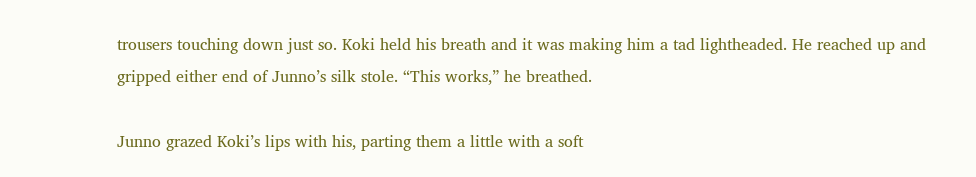trousers touching down just so. Koki held his breath and it was making him a tad lightheaded. He reached up and gripped either end of Junno’s silk stole. “This works,” he breathed.

Junno grazed Koki’s lips with his, parting them a little with a soft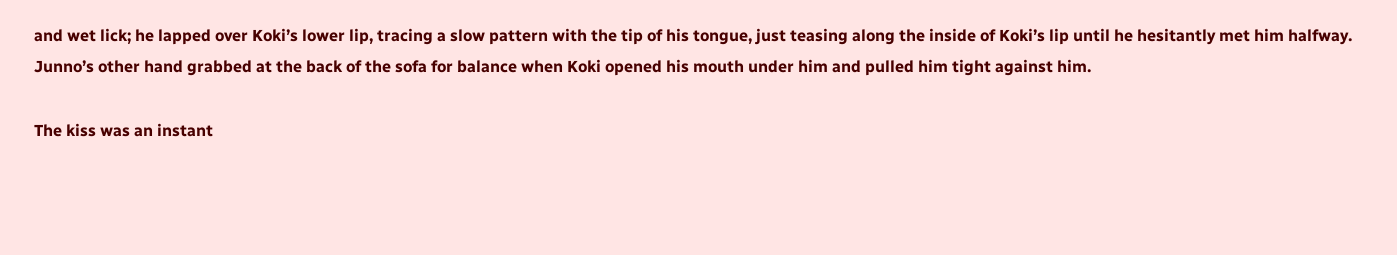and wet lick; he lapped over Koki’s lower lip, tracing a slow pattern with the tip of his tongue, just teasing along the inside of Koki’s lip until he hesitantly met him halfway. Junno’s other hand grabbed at the back of the sofa for balance when Koki opened his mouth under him and pulled him tight against him.

The kiss was an instant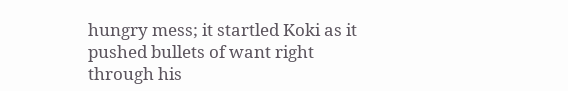hungry mess; it startled Koki as it pushed bullets of want right through his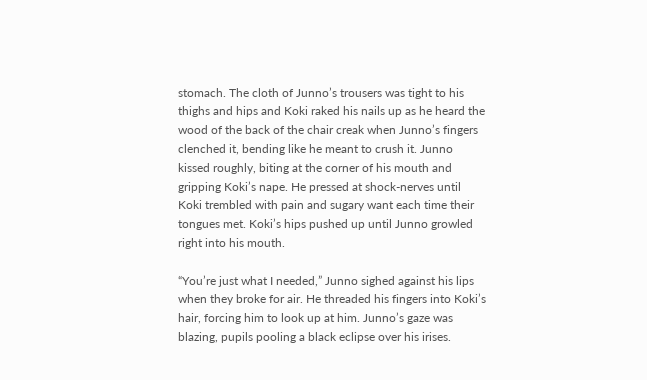stomach. The cloth of Junno’s trousers was tight to his thighs and hips and Koki raked his nails up as he heard the wood of the back of the chair creak when Junno’s fingers clenched it, bending like he meant to crush it. Junno kissed roughly, biting at the corner of his mouth and gripping Koki’s nape. He pressed at shock-nerves until Koki trembled with pain and sugary want each time their tongues met. Koki’s hips pushed up until Junno growled right into his mouth.

“You’re just what I needed,” Junno sighed against his lips when they broke for air. He threaded his fingers into Koki’s hair, forcing him to look up at him. Junno’s gaze was blazing, pupils pooling a black eclipse over his irises.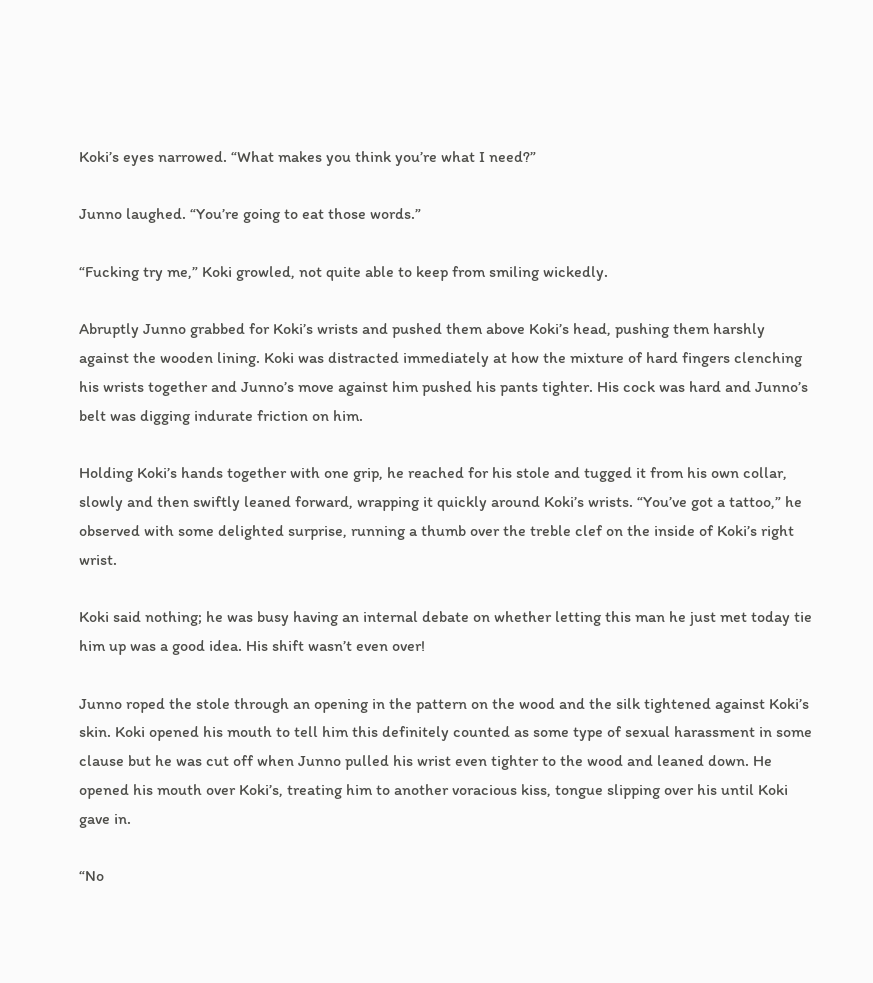Koki’s eyes narrowed. “What makes you think you’re what I need?”

Junno laughed. “You’re going to eat those words.”

“Fucking try me,” Koki growled, not quite able to keep from smiling wickedly.

Abruptly Junno grabbed for Koki’s wrists and pushed them above Koki’s head, pushing them harshly against the wooden lining. Koki was distracted immediately at how the mixture of hard fingers clenching his wrists together and Junno’s move against him pushed his pants tighter. His cock was hard and Junno’s belt was digging indurate friction on him.

Holding Koki’s hands together with one grip, he reached for his stole and tugged it from his own collar, slowly and then swiftly leaned forward, wrapping it quickly around Koki’s wrists. “You’ve got a tattoo,” he observed with some delighted surprise, running a thumb over the treble clef on the inside of Koki’s right wrist.

Koki said nothing; he was busy having an internal debate on whether letting this man he just met today tie him up was a good idea. His shift wasn’t even over!

Junno roped the stole through an opening in the pattern on the wood and the silk tightened against Koki’s skin. Koki opened his mouth to tell him this definitely counted as some type of sexual harassment in some clause but he was cut off when Junno pulled his wrist even tighter to the wood and leaned down. He opened his mouth over Koki’s, treating him to another voracious kiss, tongue slipping over his until Koki gave in.

“No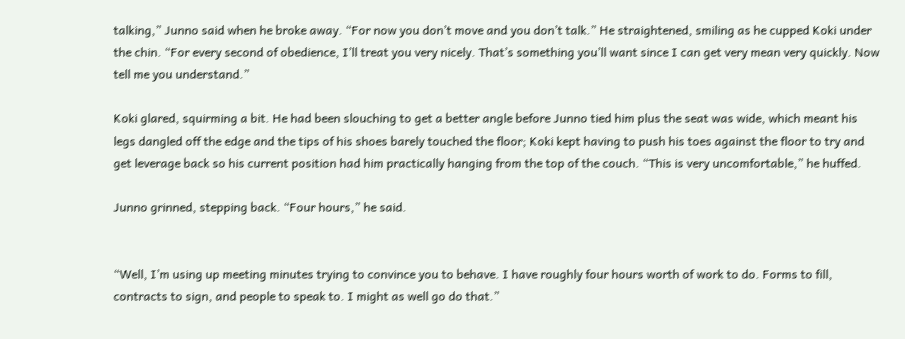talking,” Junno said when he broke away. “For now you don’t move and you don’t talk.” He straightened, smiling as he cupped Koki under the chin. “For every second of obedience, I’ll treat you very nicely. That’s something you’ll want since I can get very mean very quickly. Now tell me you understand.”

Koki glared, squirming a bit. He had been slouching to get a better angle before Junno tied him plus the seat was wide, which meant his legs dangled off the edge and the tips of his shoes barely touched the floor; Koki kept having to push his toes against the floor to try and get leverage back so his current position had him practically hanging from the top of the couch. “This is very uncomfortable,” he huffed.

Junno grinned, stepping back. “Four hours,” he said.


“Well, I’m using up meeting minutes trying to convince you to behave. I have roughly four hours worth of work to do. Forms to fill, contracts to sign, and people to speak to. I might as well go do that.”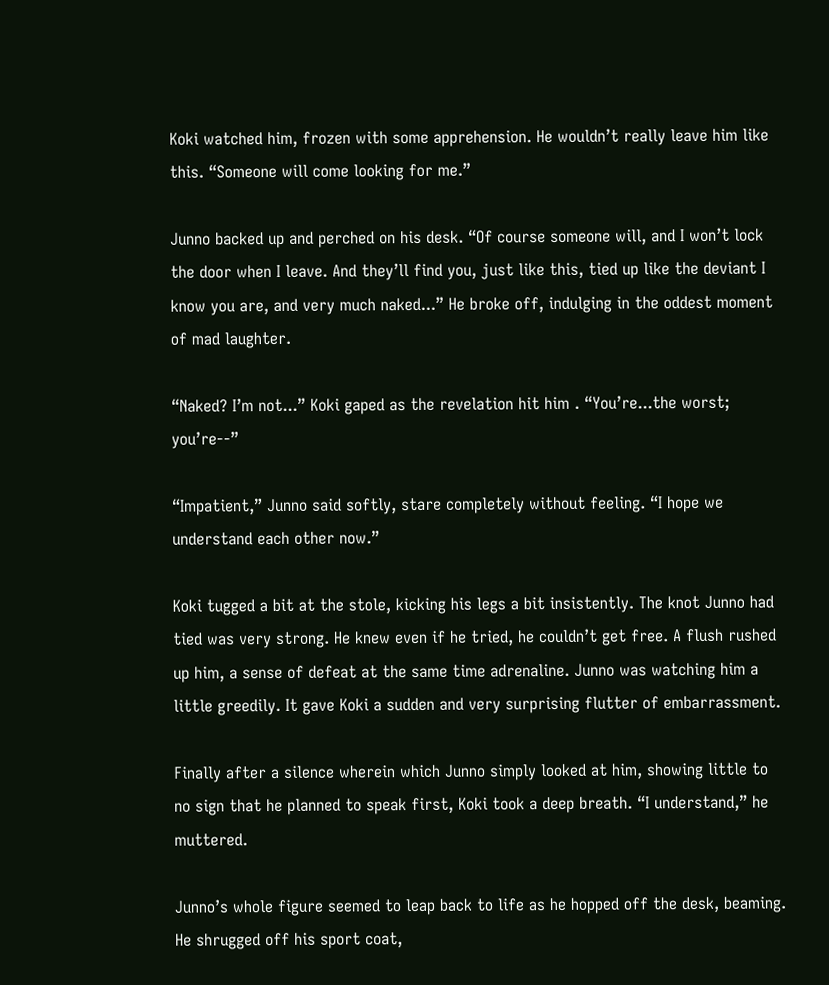Koki watched him, frozen with some apprehension. He wouldn’t really leave him like this. “Someone will come looking for me.”

Junno backed up and perched on his desk. “Of course someone will, and I won’t lock the door when I leave. And they’ll find you, just like this, tied up like the deviant I know you are, and very much naked...” He broke off, indulging in the oddest moment of mad laughter.

“Naked? I’m not...” Koki gaped as the revelation hit him . “You’re...the worst; you’re--”

“Impatient,” Junno said softly, stare completely without feeling. “I hope we understand each other now.”

Koki tugged a bit at the stole, kicking his legs a bit insistently. The knot Junno had tied was very strong. He knew even if he tried, he couldn’t get free. A flush rushed up him, a sense of defeat at the same time adrenaline. Junno was watching him a little greedily. It gave Koki a sudden and very surprising flutter of embarrassment.

Finally after a silence wherein which Junno simply looked at him, showing little to no sign that he planned to speak first, Koki took a deep breath. “I understand,” he muttered.

Junno’s whole figure seemed to leap back to life as he hopped off the desk, beaming. He shrugged off his sport coat,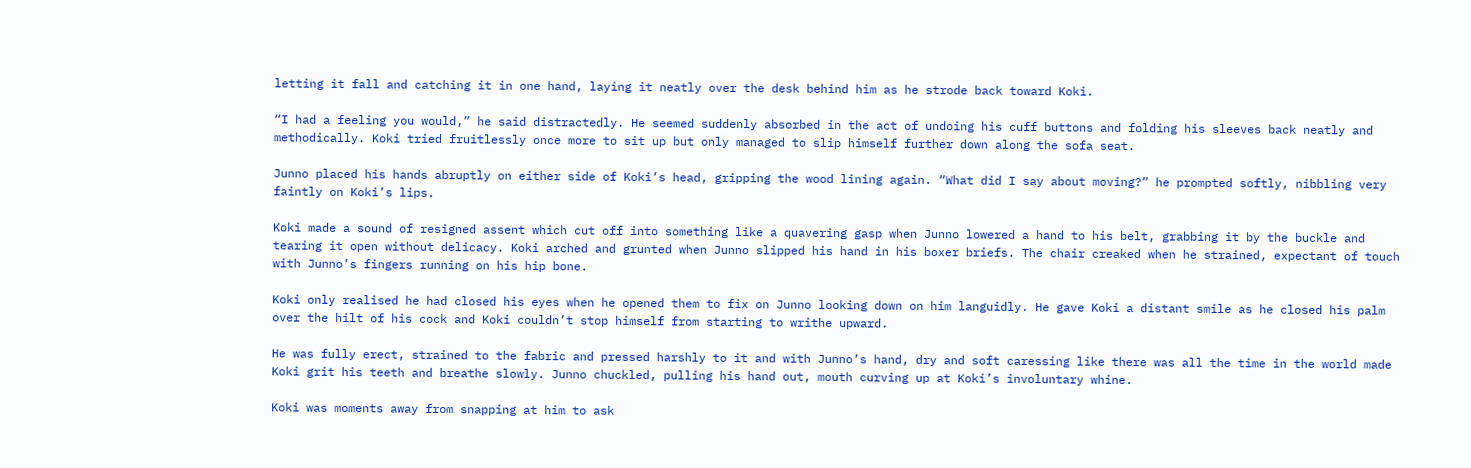letting it fall and catching it in one hand, laying it neatly over the desk behind him as he strode back toward Koki.

“I had a feeling you would,” he said distractedly. He seemed suddenly absorbed in the act of undoing his cuff buttons and folding his sleeves back neatly and methodically. Koki tried fruitlessly once more to sit up but only managed to slip himself further down along the sofa seat.

Junno placed his hands abruptly on either side of Koki’s head, gripping the wood lining again. “What did I say about moving?” he prompted softly, nibbling very faintly on Koki’s lips.

Koki made a sound of resigned assent which cut off into something like a quavering gasp when Junno lowered a hand to his belt, grabbing it by the buckle and tearing it open without delicacy. Koki arched and grunted when Junno slipped his hand in his boxer briefs. The chair creaked when he strained, expectant of touch with Junno’s fingers running on his hip bone.

Koki only realised he had closed his eyes when he opened them to fix on Junno looking down on him languidly. He gave Koki a distant smile as he closed his palm over the hilt of his cock and Koki couldn’t stop himself from starting to writhe upward.

He was fully erect, strained to the fabric and pressed harshly to it and with Junno’s hand, dry and soft caressing like there was all the time in the world made Koki grit his teeth and breathe slowly. Junno chuckled, pulling his hand out, mouth curving up at Koki’s involuntary whine.

Koki was moments away from snapping at him to ask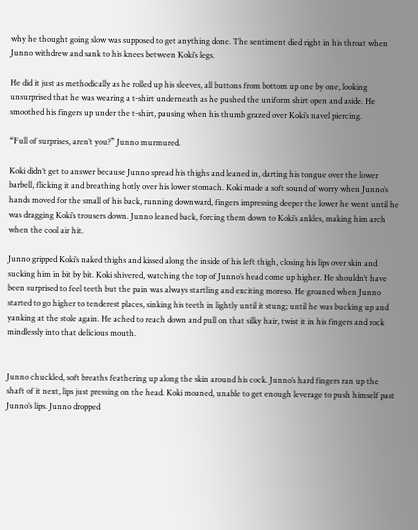why he thought going slow was supposed to get anything done. The sentiment died right in his throat when Junno withdrew and sank to his knees between Koki’s legs.

He did it just as methodically as he rolled up his sleeves, all buttons from bottom up one by one, looking unsurprised that he was wearing a t-shirt underneath as he pushed the uniform shirt open and aside. He smoothed his fingers up under the t-shirt, pausing when his thumb grazed over Koki’s navel piercing.

“Full of surprises, aren’t you?” Junno murmured.

Koki didn’t get to answer because Junno spread his thighs and leaned in, darting his tongue over the lower barbell, flicking it and breathing hotly over his lower stomach. Koki made a soft sound of worry when Junno’s hands moved for the small of his back, running downward, fingers impressing deeper the lower he went until he was dragging Koki’s trousers down. Junno leaned back, forcing them down to Koki’s ankles, making him arch when the cool air hit.

Junno gripped Koki’s naked thighs and kissed along the inside of his left thigh, closing his lips over skin and sucking him in bit by bit. Koki shivered, watching the top of Junno’s head come up higher. He shouldn’t have been surprised to feel teeth but the pain was always startling and exciting moreso. He groaned when Junno started to go higher to tenderest places, sinking his teeth in lightly until it stung; until he was bucking up and yanking at the stole again. He ached to reach down and pull on that silky hair, twist it in his fingers and rock mindlessly into that delicious mouth.


Junno chuckled, soft breaths feathering up along the skin around his cock. Junno’s hard fingers ran up the shaft of it next, lips just pressing on the head. Koki moaned, unable to get enough leverage to push himself past Junno’s lips. Junno dropped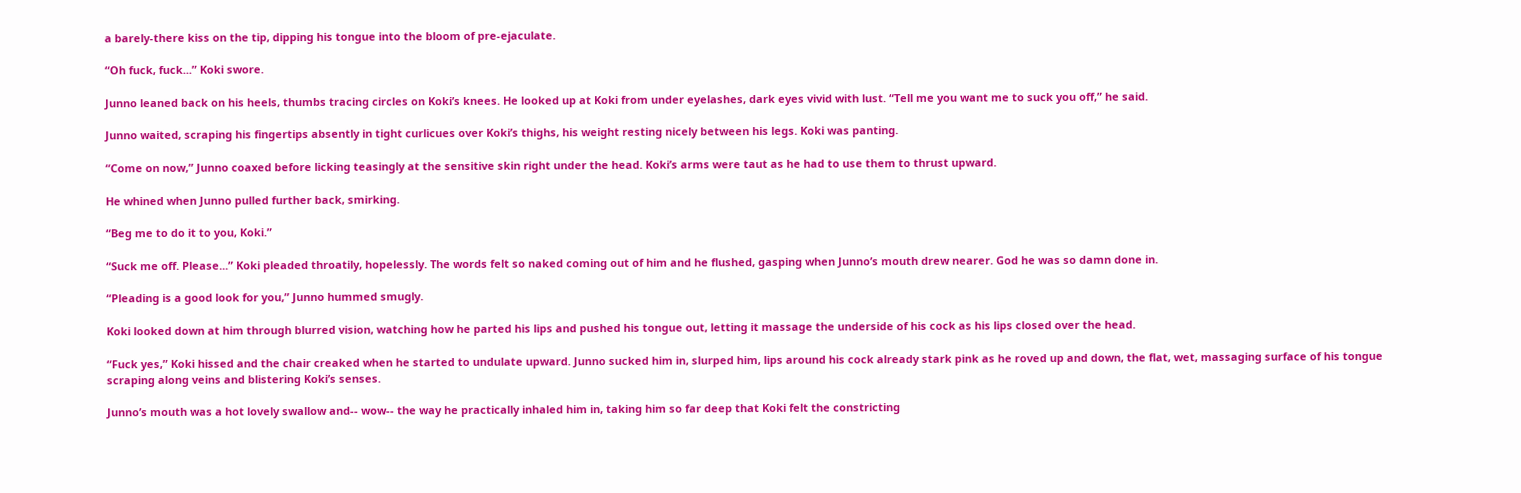a barely-there kiss on the tip, dipping his tongue into the bloom of pre-ejaculate.

“Oh fuck, fuck...” Koki swore.

Junno leaned back on his heels, thumbs tracing circles on Koki’s knees. He looked up at Koki from under eyelashes, dark eyes vivid with lust. “Tell me you want me to suck you off,” he said.

Junno waited, scraping his fingertips absently in tight curlicues over Koki’s thighs, his weight resting nicely between his legs. Koki was panting.

“Come on now,” Junno coaxed before licking teasingly at the sensitive skin right under the head. Koki’s arms were taut as he had to use them to thrust upward.

He whined when Junno pulled further back, smirking.

“Beg me to do it to you, Koki.”

“Suck me off. Please...” Koki pleaded throatily, hopelessly. The words felt so naked coming out of him and he flushed, gasping when Junno’s mouth drew nearer. God he was so damn done in.

“Pleading is a good look for you,” Junno hummed smugly.

Koki looked down at him through blurred vision, watching how he parted his lips and pushed his tongue out, letting it massage the underside of his cock as his lips closed over the head.

“Fuck yes,” Koki hissed and the chair creaked when he started to undulate upward. Junno sucked him in, slurped him, lips around his cock already stark pink as he roved up and down, the flat, wet, massaging surface of his tongue scraping along veins and blistering Koki’s senses.

Junno’s mouth was a hot lovely swallow and-- wow-- the way he practically inhaled him in, taking him so far deep that Koki felt the constricting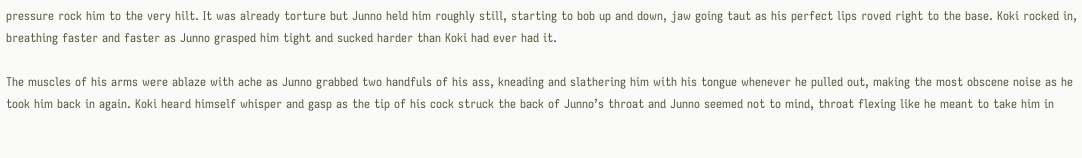pressure rock him to the very hilt. It was already torture but Junno held him roughly still, starting to bob up and down, jaw going taut as his perfect lips roved right to the base. Koki rocked in, breathing faster and faster as Junno grasped him tight and sucked harder than Koki had ever had it.

The muscles of his arms were ablaze with ache as Junno grabbed two handfuls of his ass, kneading and slathering him with his tongue whenever he pulled out, making the most obscene noise as he took him back in again. Koki heard himself whisper and gasp as the tip of his cock struck the back of Junno’s throat and Junno seemed not to mind, throat flexing like he meant to take him in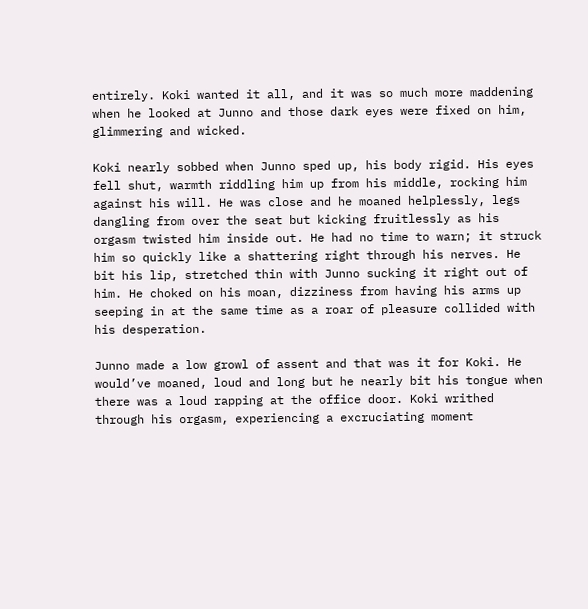entirely. Koki wanted it all, and it was so much more maddening when he looked at Junno and those dark eyes were fixed on him, glimmering and wicked.

Koki nearly sobbed when Junno sped up, his body rigid. His eyes fell shut, warmth riddling him up from his middle, rocking him against his will. He was close and he moaned helplessly, legs dangling from over the seat but kicking fruitlessly as his orgasm twisted him inside out. He had no time to warn; it struck him so quickly like a shattering right through his nerves. He bit his lip, stretched thin with Junno sucking it right out of him. He choked on his moan, dizziness from having his arms up seeping in at the same time as a roar of pleasure collided with his desperation.

Junno made a low growl of assent and that was it for Koki. He would’ve moaned, loud and long but he nearly bit his tongue when there was a loud rapping at the office door. Koki writhed through his orgasm, experiencing a excruciating moment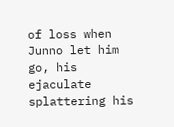of loss when Junno let him go, his ejaculate splattering his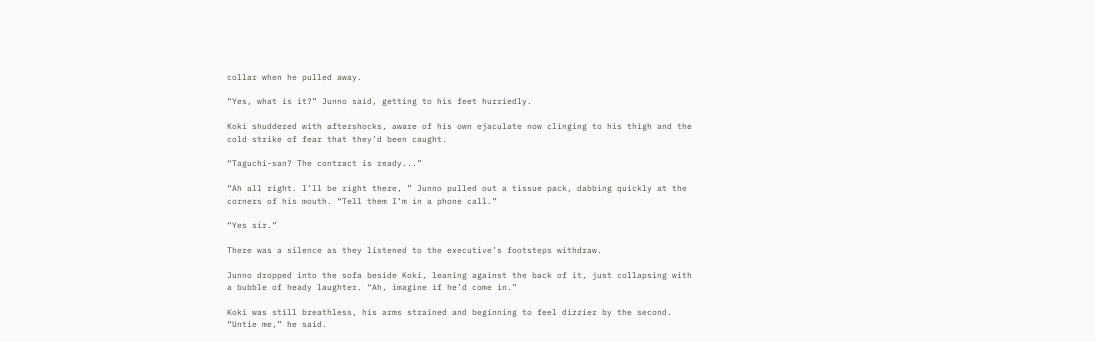collar when he pulled away.

“Yes, what is it?” Junno said, getting to his feet hurriedly.

Koki shuddered with aftershocks, aware of his own ejaculate now clinging to his thigh and the cold strike of fear that they’d been caught.

“Taguchi-san? The contract is ready...”

“Ah all right. I’ll be right there, ” Junno pulled out a tissue pack, dabbing quickly at the corners of his mouth. “Tell them I’m in a phone call.”

“Yes sir.”

There was a silence as they listened to the executive’s footsteps withdraw.

Junno dropped into the sofa beside Koki, leaning against the back of it, just collapsing with a bubble of heady laughter. “Ah, imagine if he’d come in.”

Koki was still breathless, his arms strained and beginning to feel dizzier by the second. “Untie me,” he said.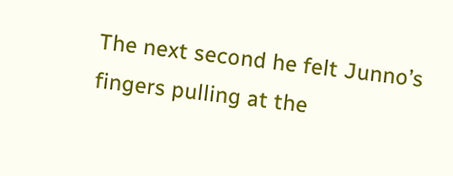The next second he felt Junno’s fingers pulling at the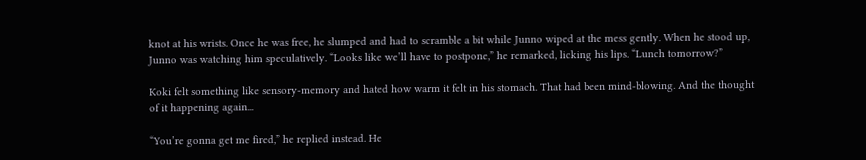knot at his wrists. Once he was free, he slumped and had to scramble a bit while Junno wiped at the mess gently. When he stood up, Junno was watching him speculatively. “Looks like we’ll have to postpone,” he remarked, licking his lips. “Lunch tomorrow?”

Koki felt something like sensory-memory and hated how warm it felt in his stomach. That had been mind-blowing. And the thought of it happening again...

“You’re gonna get me fired,” he replied instead. He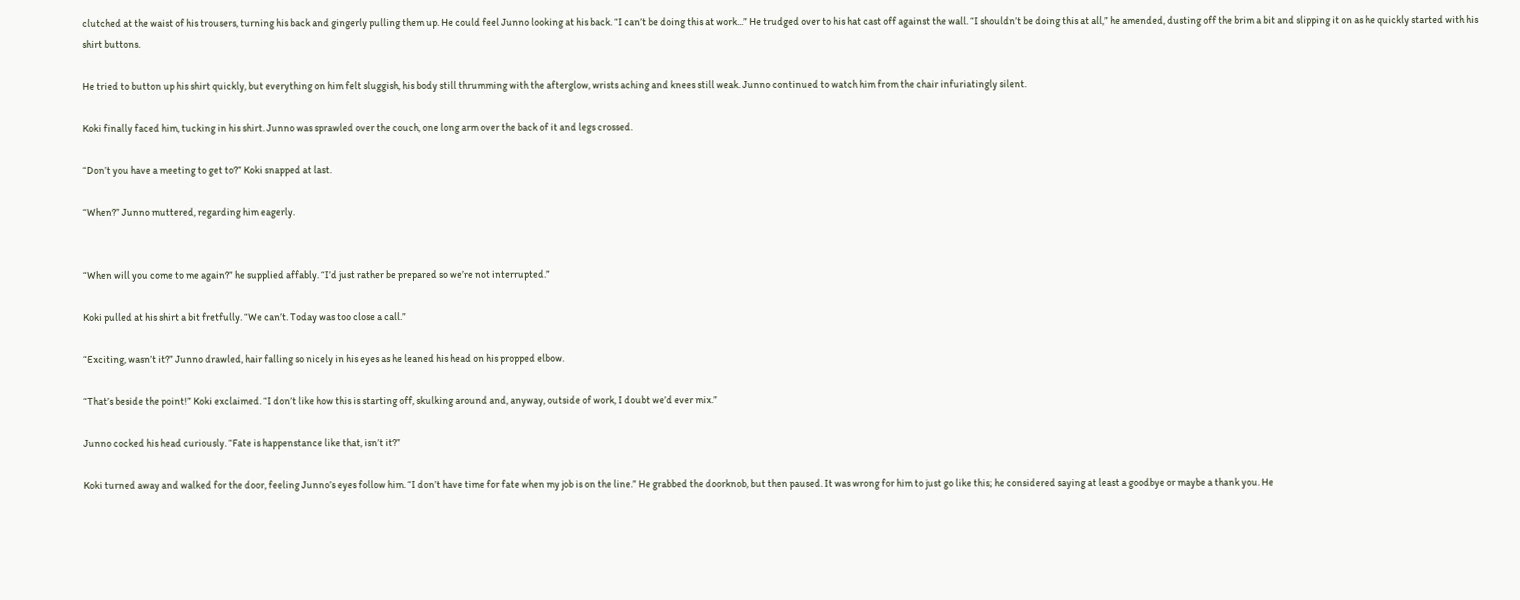clutched at the waist of his trousers, turning his back and gingerly pulling them up. He could feel Junno looking at his back. “I can’t be doing this at work...” He trudged over to his hat cast off against the wall. “I shouldn’t be doing this at all,” he amended, dusting off the brim a bit and slipping it on as he quickly started with his shirt buttons.

He tried to button up his shirt quickly, but everything on him felt sluggish, his body still thrumming with the afterglow, wrists aching and knees still weak. Junno continued to watch him from the chair infuriatingly silent.

Koki finally faced him, tucking in his shirt. Junno was sprawled over the couch, one long arm over the back of it and legs crossed.

“Don’t you have a meeting to get to?” Koki snapped at last.

“When?” Junno muttered, regarding him eagerly.


“When will you come to me again?” he supplied affably. “I’d just rather be prepared so we’re not interrupted.”

Koki pulled at his shirt a bit fretfully. “We can’t. Today was too close a call.”

“Exciting, wasn’t it?” Junno drawled, hair falling so nicely in his eyes as he leaned his head on his propped elbow.

“That’s beside the point!” Koki exclaimed. “I don’t like how this is starting off, skulking around and, anyway, outside of work, I doubt we’d ever mix.”

Junno cocked his head curiously. “Fate is happenstance like that, isn’t it?”

Koki turned away and walked for the door, feeling Junno’s eyes follow him. “I don’t have time for fate when my job is on the line.” He grabbed the doorknob, but then paused. It was wrong for him to just go like this; he considered saying at least a goodbye or maybe a thank you. He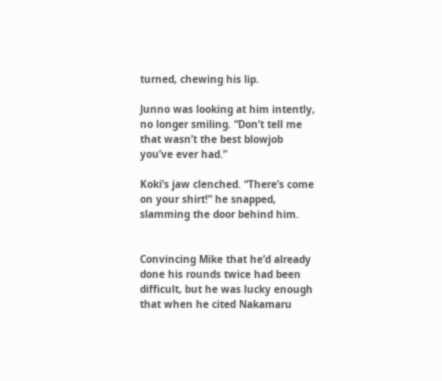turned, chewing his lip.

Junno was looking at him intently, no longer smiling. “Don’t tell me that wasn’t the best blowjob you’ve ever had.”

Koki’s jaw clenched. “There’s come on your shirt!” he snapped, slamming the door behind him.


Convincing Mike that he’d already done his rounds twice had been difficult, but he was lucky enough that when he cited Nakamaru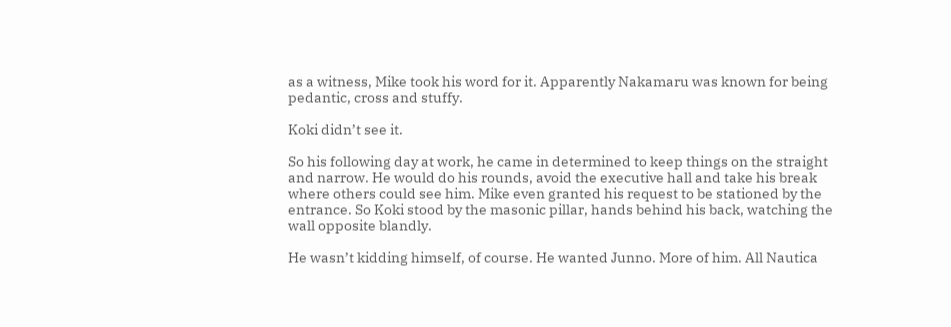as a witness, Mike took his word for it. Apparently Nakamaru was known for being pedantic, cross and stuffy.

Koki didn’t see it.

So his following day at work, he came in determined to keep things on the straight and narrow. He would do his rounds, avoid the executive hall and take his break where others could see him. Mike even granted his request to be stationed by the entrance. So Koki stood by the masonic pillar, hands behind his back, watching the wall opposite blandly.

He wasn’t kidding himself, of course. He wanted Junno. More of him. All Nautica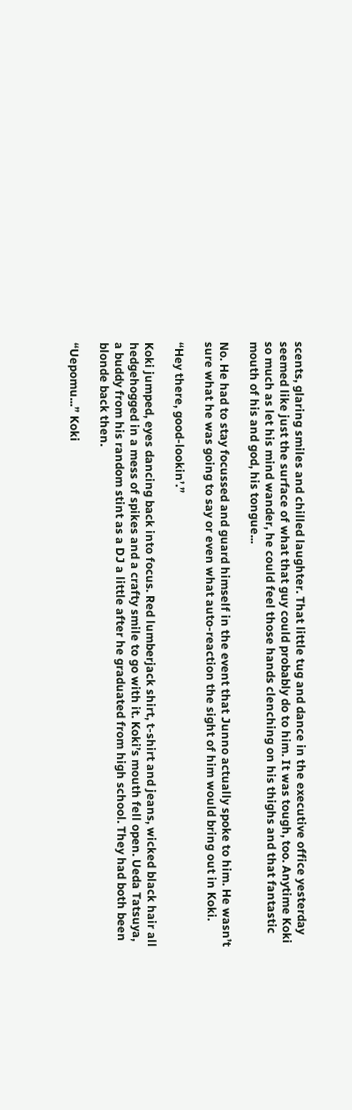scents, glaring smiles and chilled laughter. That little tug and dance in the executive office yesterday seemed like just the surface of what that guy could probably do to him. It was tough, too. Anytime Koki so much as let his mind wander, he could feel those hands clenching on his thighs and that fantastic mouth of his and god, his tongue...

No. He had to stay focussed and guard himself in the event that Junno actually spoke to him. He wasn’t sure what he was going to say or even what auto-reaction the sight of him would bring out in Koki.

“Hey there, good-lookin’.”

Koki jumped, eyes dancing back into focus. Red lumberjack shirt, t-shirt and jeans, wicked black hair all hedgehogged in a mess of spikes and a crafty smile to go with it. Koki’s mouth fell open. Ueda Tatsuya, a buddy from his random stint as a DJ a little after he graduated from high school. They had both been blonde back then.

“Uepomu...” Koki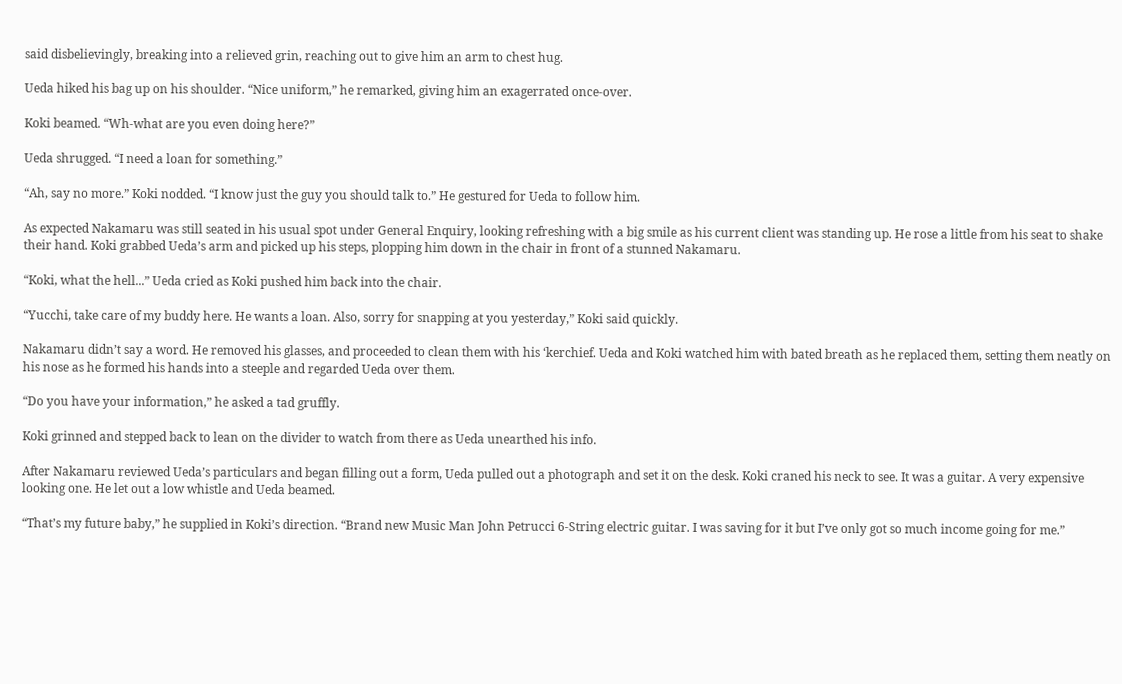said disbelievingly, breaking into a relieved grin, reaching out to give him an arm to chest hug.

Ueda hiked his bag up on his shoulder. “Nice uniform,” he remarked, giving him an exagerrated once-over.

Koki beamed. “Wh-what are you even doing here?”

Ueda shrugged. “I need a loan for something.”

“Ah, say no more.” Koki nodded. “I know just the guy you should talk to.” He gestured for Ueda to follow him.

As expected Nakamaru was still seated in his usual spot under General Enquiry, looking refreshing with a big smile as his current client was standing up. He rose a little from his seat to shake their hand. Koki grabbed Ueda’s arm and picked up his steps, plopping him down in the chair in front of a stunned Nakamaru.

“Koki, what the hell...” Ueda cried as Koki pushed him back into the chair.

“Yucchi, take care of my buddy here. He wants a loan. Also, sorry for snapping at you yesterday,” Koki said quickly.

Nakamaru didn’t say a word. He removed his glasses, and proceeded to clean them with his ‘kerchief. Ueda and Koki watched him with bated breath as he replaced them, setting them neatly on his nose as he formed his hands into a steeple and regarded Ueda over them.

“Do you have your information,” he asked a tad gruffly.

Koki grinned and stepped back to lean on the divider to watch from there as Ueda unearthed his info.

After Nakamaru reviewed Ueda’s particulars and began filling out a form, Ueda pulled out a photograph and set it on the desk. Koki craned his neck to see. It was a guitar. A very expensive looking one. He let out a low whistle and Ueda beamed.

“That’s my future baby,” he supplied in Koki’s direction. “Brand new Music Man John Petrucci 6-String electric guitar. I was saving for it but I’ve only got so much income going for me.”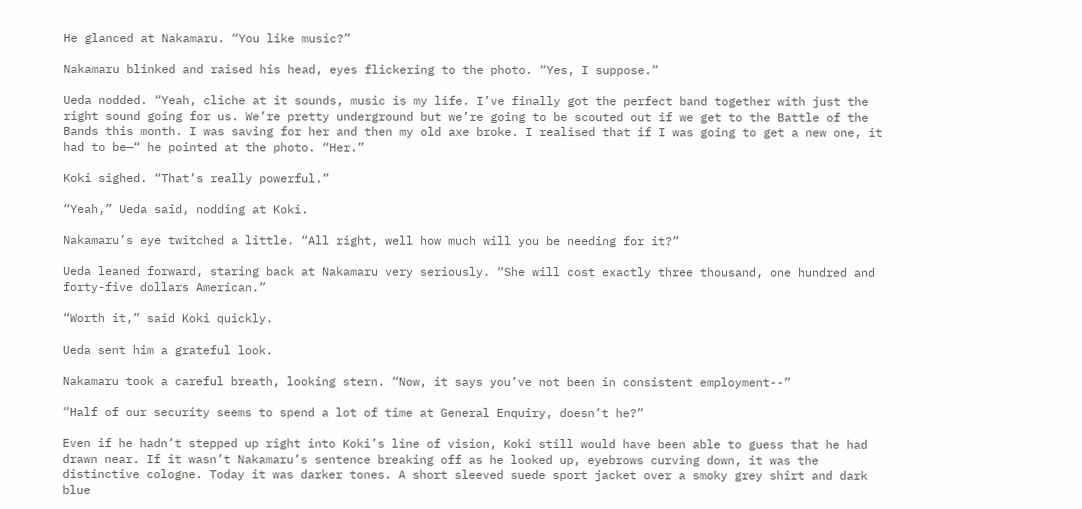He glanced at Nakamaru. “You like music?”

Nakamaru blinked and raised his head, eyes flickering to the photo. “Yes, I suppose.”

Ueda nodded. “Yeah, cliche at it sounds, music is my life. I’ve finally got the perfect band together with just the right sound going for us. We’re pretty underground but we’re going to be scouted out if we get to the Battle of the Bands this month. I was saving for her and then my old axe broke. I realised that if I was going to get a new one, it had to be—“ he pointed at the photo. “Her.”

Koki sighed. “That’s really powerful.”

“Yeah,” Ueda said, nodding at Koki.

Nakamaru’s eye twitched a little. “All right, well how much will you be needing for it?”

Ueda leaned forward, staring back at Nakamaru very seriously. “She will cost exactly three thousand, one hundred and forty-five dollars American.”

“Worth it,” said Koki quickly.

Ueda sent him a grateful look.

Nakamaru took a careful breath, looking stern. “Now, it says you’ve not been in consistent employment--”

“Half of our security seems to spend a lot of time at General Enquiry, doesn’t he?”

Even if he hadn’t stepped up right into Koki’s line of vision, Koki still would have been able to guess that he had drawn near. If it wasn’t Nakamaru’s sentence breaking off as he looked up, eyebrows curving down, it was the distinctive cologne. Today it was darker tones. A short sleeved suede sport jacket over a smoky grey shirt and dark blue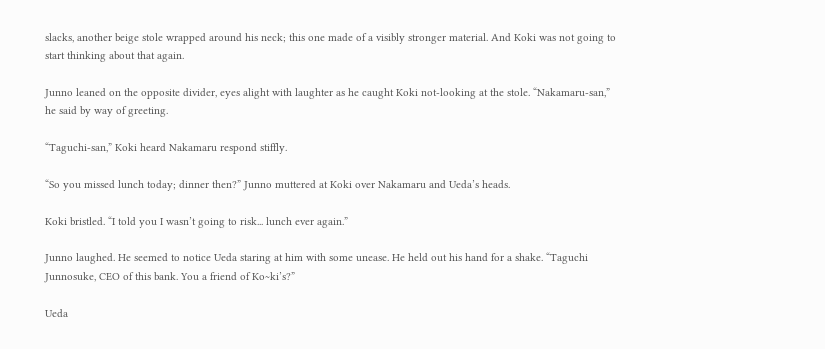slacks, another beige stole wrapped around his neck; this one made of a visibly stronger material. And Koki was not going to start thinking about that again.

Junno leaned on the opposite divider, eyes alight with laughter as he caught Koki not-looking at the stole. “Nakamaru-san,” he said by way of greeting.

“Taguchi-san,” Koki heard Nakamaru respond stiffly.

“So you missed lunch today; dinner then?” Junno muttered at Koki over Nakamaru and Ueda’s heads.

Koki bristled. “I told you I wasn’t going to risk... lunch ever again.”

Junno laughed. He seemed to notice Ueda staring at him with some unease. He held out his hand for a shake. “Taguchi Junnosuke, CEO of this bank. You a friend of Ko~ki’s?”

Ueda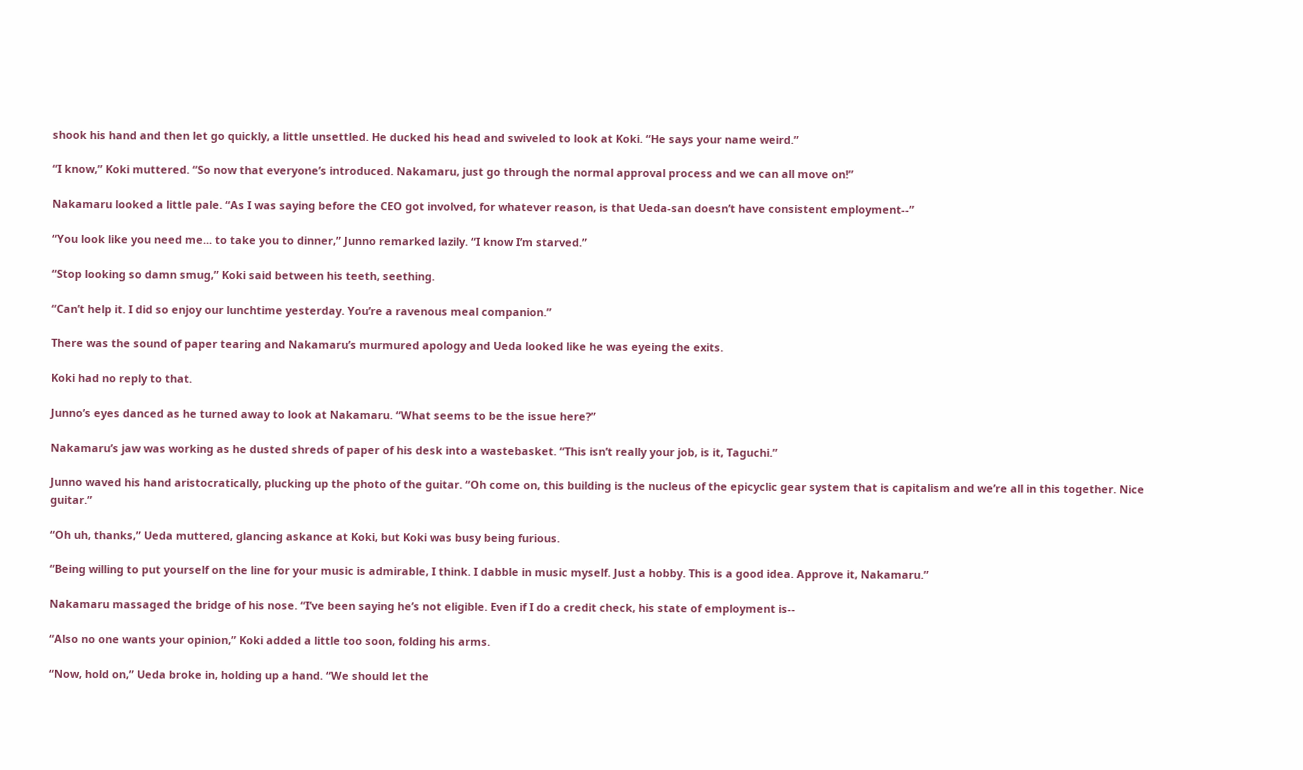shook his hand and then let go quickly, a little unsettled. He ducked his head and swiveled to look at Koki. “He says your name weird.”

“I know,” Koki muttered. “So now that everyone’s introduced. Nakamaru, just go through the normal approval process and we can all move on!”

Nakamaru looked a little pale. “As I was saying before the CEO got involved, for whatever reason, is that Ueda-san doesn’t have consistent employment--”

“You look like you need me... to take you to dinner,” Junno remarked lazily. “I know I’m starved.”

“Stop looking so damn smug,” Koki said between his teeth, seething.

“Can’t help it. I did so enjoy our lunchtime yesterday. You’re a ravenous meal companion.”

There was the sound of paper tearing and Nakamaru’s murmured apology and Ueda looked like he was eyeing the exits.

Koki had no reply to that.

Junno’s eyes danced as he turned away to look at Nakamaru. “What seems to be the issue here?”

Nakamaru’s jaw was working as he dusted shreds of paper of his desk into a wastebasket. “This isn’t really your job, is it, Taguchi.”

Junno waved his hand aristocratically, plucking up the photo of the guitar. “Oh come on, this building is the nucleus of the epicyclic gear system that is capitalism and we’re all in this together. Nice guitar.”

“Oh uh, thanks,” Ueda muttered, glancing askance at Koki, but Koki was busy being furious.

“Being willing to put yourself on the line for your music is admirable, I think. I dabble in music myself. Just a hobby. This is a good idea. Approve it, Nakamaru.”

Nakamaru massaged the bridge of his nose. “I’ve been saying he’s not eligible. Even if I do a credit check, his state of employment is--

“Also no one wants your opinion,” Koki added a little too soon, folding his arms.

“Now, hold on,” Ueda broke in, holding up a hand. “We should let the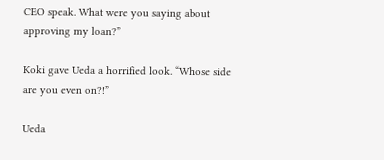CEO speak. What were you saying about approving my loan?”

Koki gave Ueda a horrified look. “Whose side are you even on?!”

Ueda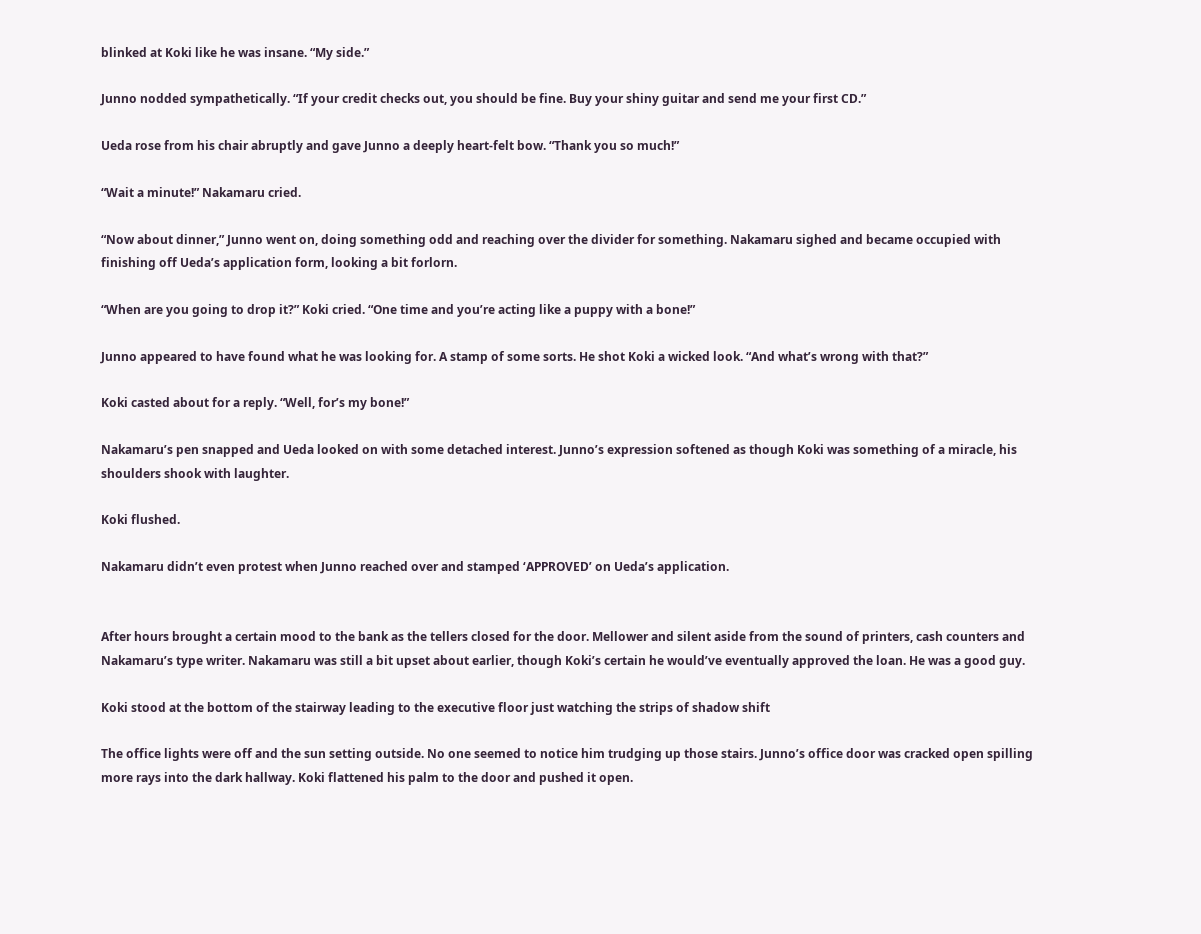blinked at Koki like he was insane. “My side.”

Junno nodded sympathetically. “If your credit checks out, you should be fine. Buy your shiny guitar and send me your first CD.”

Ueda rose from his chair abruptly and gave Junno a deeply heart-felt bow. “Thank you so much!”

“Wait a minute!” Nakamaru cried.

“Now about dinner,” Junno went on, doing something odd and reaching over the divider for something. Nakamaru sighed and became occupied with finishing off Ueda’s application form, looking a bit forlorn.

“When are you going to drop it?” Koki cried. “One time and you’re acting like a puppy with a bone!”

Junno appeared to have found what he was looking for. A stamp of some sorts. He shot Koki a wicked look. “And what’s wrong with that?”

Koki casted about for a reply. “Well, for’s my bone!”

Nakamaru’s pen snapped and Ueda looked on with some detached interest. Junno’s expression softened as though Koki was something of a miracle, his shoulders shook with laughter.

Koki flushed.

Nakamaru didn’t even protest when Junno reached over and stamped ‘APPROVED’ on Ueda’s application.


After hours brought a certain mood to the bank as the tellers closed for the door. Mellower and silent aside from the sound of printers, cash counters and Nakamaru’s type writer. Nakamaru was still a bit upset about earlier, though Koki’s certain he would’ve eventually approved the loan. He was a good guy.

Koki stood at the bottom of the stairway leading to the executive floor just watching the strips of shadow shift

The office lights were off and the sun setting outside. No one seemed to notice him trudging up those stairs. Junno’s office door was cracked open spilling more rays into the dark hallway. Koki flattened his palm to the door and pushed it open.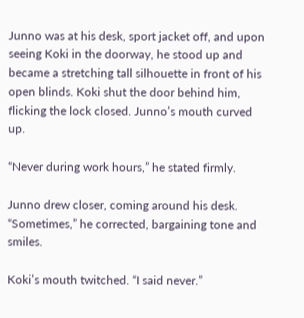Junno was at his desk, sport jacket off, and upon seeing Koki in the doorway, he stood up and became a stretching tall silhouette in front of his open blinds. Koki shut the door behind him, flicking the lock closed. Junno’s mouth curved up.

“Never during work hours,” he stated firmly.

Junno drew closer, coming around his desk. “Sometimes,” he corrected, bargaining tone and smiles.

Koki’s mouth twitched. “I said never.”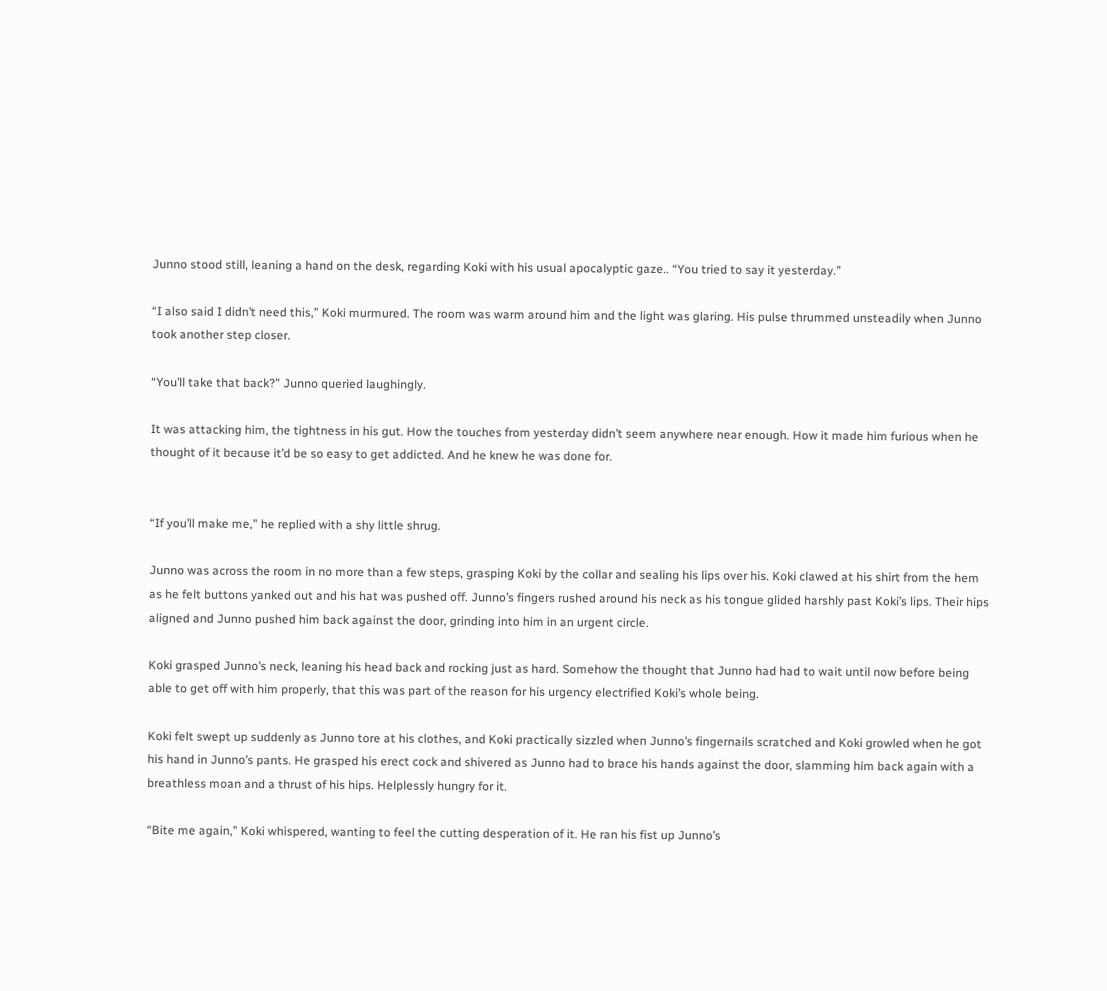Junno stood still, leaning a hand on the desk, regarding Koki with his usual apocalyptic gaze.. “You tried to say it yesterday.”

“I also said I didn’t need this,” Koki murmured. The room was warm around him and the light was glaring. His pulse thrummed unsteadily when Junno took another step closer.

“You’ll take that back?” Junno queried laughingly.

It was attacking him, the tightness in his gut. How the touches from yesterday didn’t seem anywhere near enough. How it made him furious when he thought of it because it’d be so easy to get addicted. And he knew he was done for.


“If you’ll make me,” he replied with a shy little shrug.

Junno was across the room in no more than a few steps, grasping Koki by the collar and sealing his lips over his. Koki clawed at his shirt from the hem as he felt buttons yanked out and his hat was pushed off. Junno’s fingers rushed around his neck as his tongue glided harshly past Koki’s lips. Their hips aligned and Junno pushed him back against the door, grinding into him in an urgent circle.

Koki grasped Junno’s neck, leaning his head back and rocking just as hard. Somehow the thought that Junno had had to wait until now before being able to get off with him properly, that this was part of the reason for his urgency electrified Koki’s whole being.

Koki felt swept up suddenly as Junno tore at his clothes, and Koki practically sizzled when Junno’s fingernails scratched and Koki growled when he got his hand in Junno’s pants. He grasped his erect cock and shivered as Junno had to brace his hands against the door, slamming him back again with a breathless moan and a thrust of his hips. Helplessly hungry for it.

“Bite me again,” Koki whispered, wanting to feel the cutting desperation of it. He ran his fist up Junno’s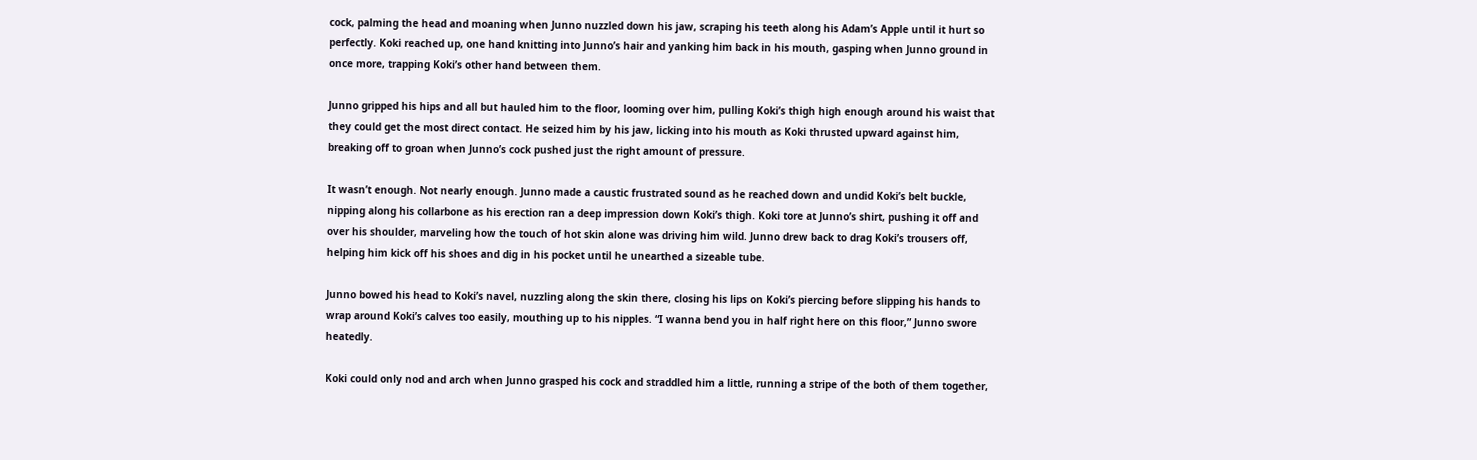cock, palming the head and moaning when Junno nuzzled down his jaw, scraping his teeth along his Adam’s Apple until it hurt so perfectly. Koki reached up, one hand knitting into Junno’s hair and yanking him back in his mouth, gasping when Junno ground in once more, trapping Koki’s other hand between them.

Junno gripped his hips and all but hauled him to the floor, looming over him, pulling Koki’s thigh high enough around his waist that they could get the most direct contact. He seized him by his jaw, licking into his mouth as Koki thrusted upward against him, breaking off to groan when Junno’s cock pushed just the right amount of pressure.

It wasn’t enough. Not nearly enough. Junno made a caustic frustrated sound as he reached down and undid Koki’s belt buckle, nipping along his collarbone as his erection ran a deep impression down Koki’s thigh. Koki tore at Junno’s shirt, pushing it off and over his shoulder, marveling how the touch of hot skin alone was driving him wild. Junno drew back to drag Koki’s trousers off, helping him kick off his shoes and dig in his pocket until he unearthed a sizeable tube.

Junno bowed his head to Koki’s navel, nuzzling along the skin there, closing his lips on Koki’s piercing before slipping his hands to wrap around Koki’s calves too easily, mouthing up to his nipples. “I wanna bend you in half right here on this floor,” Junno swore heatedly.

Koki could only nod and arch when Junno grasped his cock and straddled him a little, running a stripe of the both of them together,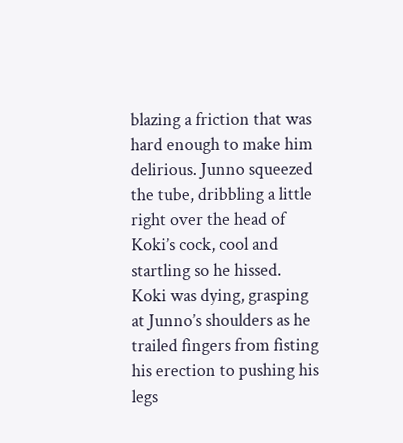blazing a friction that was hard enough to make him delirious. Junno squeezed the tube, dribbling a little right over the head of Koki’s cock, cool and startling so he hissed. Koki was dying, grasping at Junno’s shoulders as he trailed fingers from fisting his erection to pushing his legs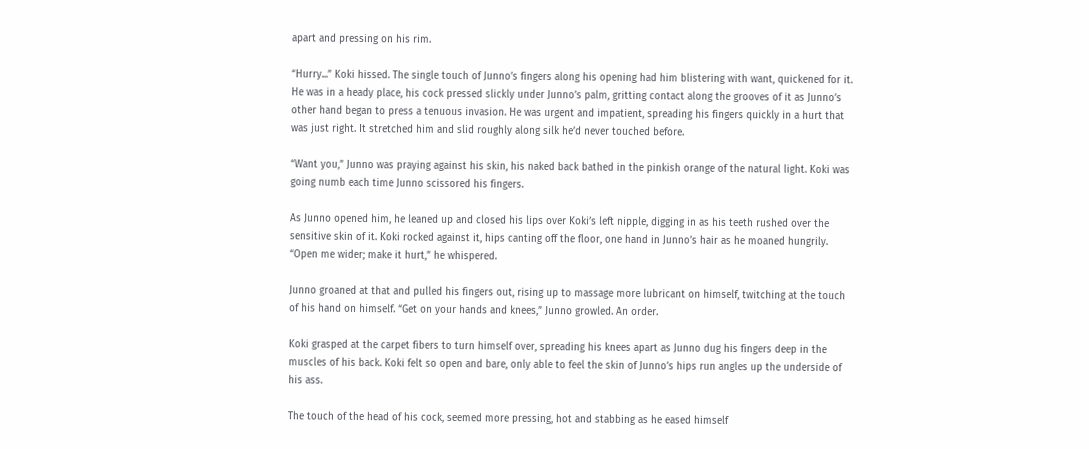apart and pressing on his rim.

“Hurry...” Koki hissed. The single touch of Junno’s fingers along his opening had him blistering with want, quickened for it. He was in a heady place, his cock pressed slickly under Junno’s palm, gritting contact along the grooves of it as Junno’s other hand began to press a tenuous invasion. He was urgent and impatient, spreading his fingers quickly in a hurt that was just right. It stretched him and slid roughly along silk he’d never touched before.

“Want you,” Junno was praying against his skin, his naked back bathed in the pinkish orange of the natural light. Koki was going numb each time Junno scissored his fingers.

As Junno opened him, he leaned up and closed his lips over Koki’s left nipple, digging in as his teeth rushed over the sensitive skin of it. Koki rocked against it, hips canting off the floor, one hand in Junno’s hair as he moaned hungrily. “Open me wider; make it hurt,” he whispered.

Junno groaned at that and pulled his fingers out, rising up to massage more lubricant on himself, twitching at the touch of his hand on himself. “Get on your hands and knees,” Junno growled. An order.

Koki grasped at the carpet fibers to turn himself over, spreading his knees apart as Junno dug his fingers deep in the muscles of his back. Koki felt so open and bare, only able to feel the skin of Junno’s hips run angles up the underside of his ass.

The touch of the head of his cock, seemed more pressing, hot and stabbing as he eased himself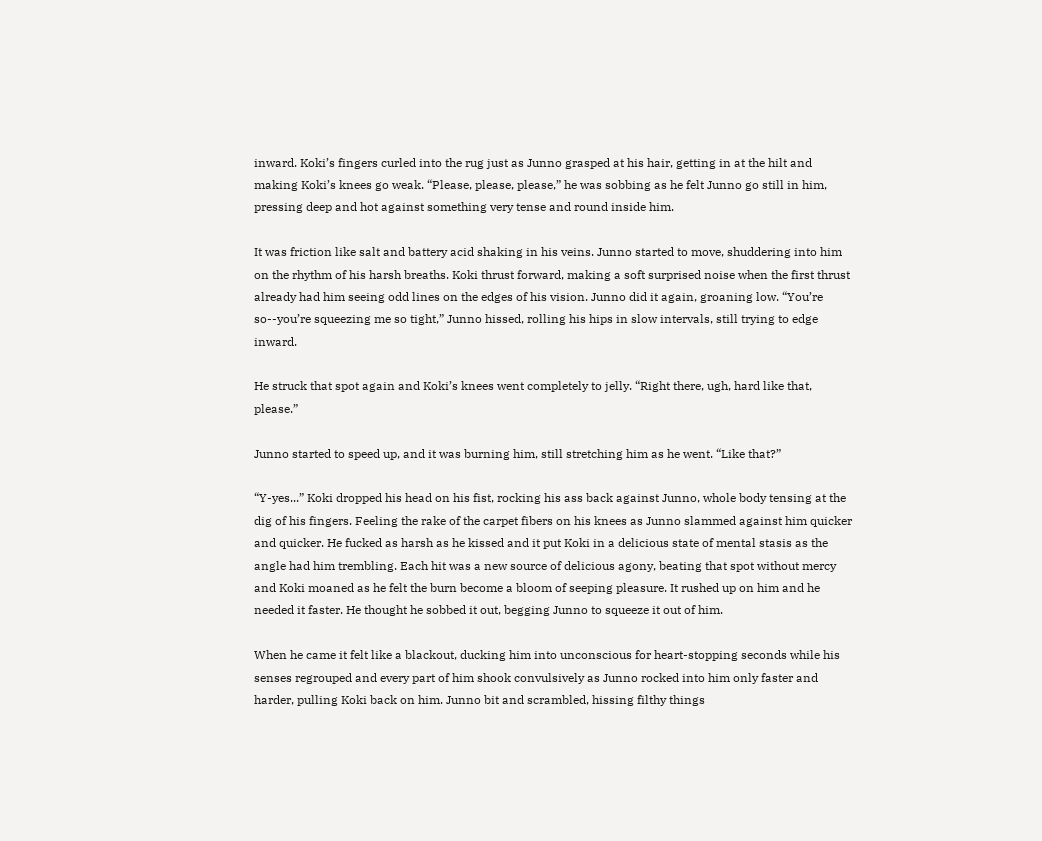inward. Koki’s fingers curled into the rug just as Junno grasped at his hair, getting in at the hilt and making Koki’s knees go weak. “Please, please, please,” he was sobbing as he felt Junno go still in him, pressing deep and hot against something very tense and round inside him.

It was friction like salt and battery acid shaking in his veins. Junno started to move, shuddering into him on the rhythm of his harsh breaths. Koki thrust forward, making a soft surprised noise when the first thrust already had him seeing odd lines on the edges of his vision. Junno did it again, groaning low. “You’re so--you’re squeezing me so tight,” Junno hissed, rolling his hips in slow intervals, still trying to edge inward.

He struck that spot again and Koki’s knees went completely to jelly. “Right there, ugh, hard like that, please.”

Junno started to speed up, and it was burning him, still stretching him as he went. “Like that?”

“Y-yes...” Koki dropped his head on his fist, rocking his ass back against Junno, whole body tensing at the dig of his fingers. Feeling the rake of the carpet fibers on his knees as Junno slammed against him quicker and quicker. He fucked as harsh as he kissed and it put Koki in a delicious state of mental stasis as the angle had him trembling. Each hit was a new source of delicious agony, beating that spot without mercy and Koki moaned as he felt the burn become a bloom of seeping pleasure. It rushed up on him and he needed it faster. He thought he sobbed it out, begging Junno to squeeze it out of him.

When he came it felt like a blackout, ducking him into unconscious for heart-stopping seconds while his senses regrouped and every part of him shook convulsively as Junno rocked into him only faster and harder, pulling Koki back on him. Junno bit and scrambled, hissing filthy things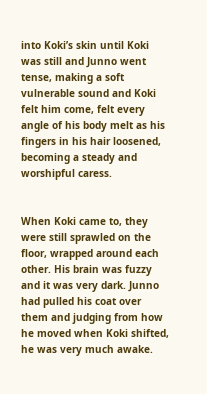into Koki’s skin until Koki was still and Junno went tense, making a soft vulnerable sound and Koki felt him come, felt every angle of his body melt as his fingers in his hair loosened, becoming a steady and worshipful caress.


When Koki came to, they were still sprawled on the floor, wrapped around each other. His brain was fuzzy and it was very dark. Junno had pulled his coat over them and judging from how he moved when Koki shifted, he was very much awake.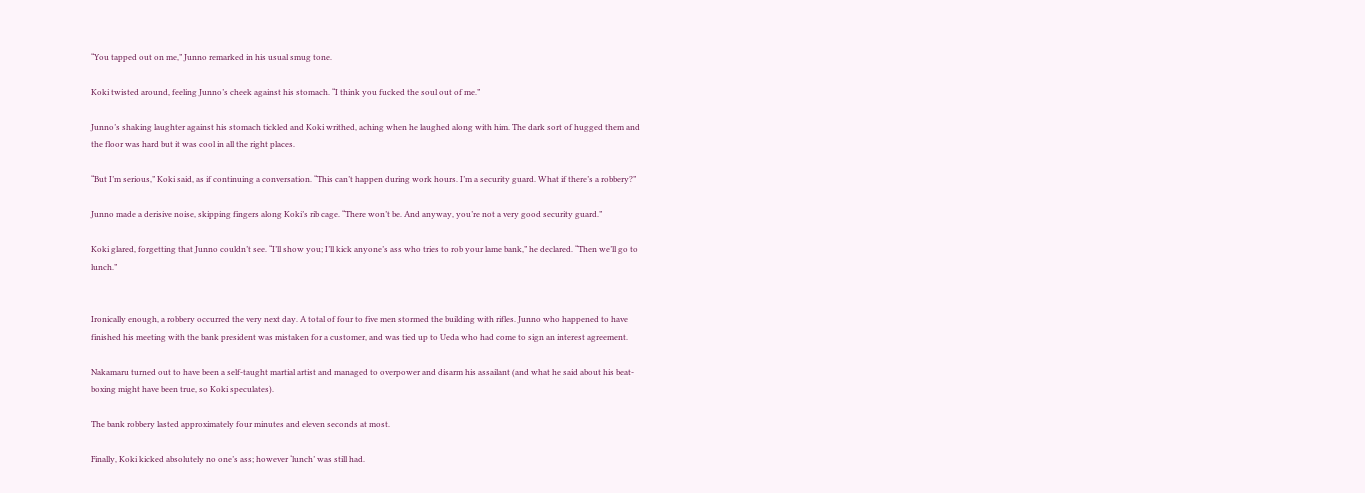“You tapped out on me,” Junno remarked in his usual smug tone.

Koki twisted around, feeling Junno’s cheek against his stomach. “I think you fucked the soul out of me.”

Junno’s shaking laughter against his stomach tickled and Koki writhed, aching when he laughed along with him. The dark sort of hugged them and the floor was hard but it was cool in all the right places.

“But I’m serious,” Koki said, as if continuing a conversation. “This can’t happen during work hours. I’m a security guard. What if there’s a robbery?”

Junno made a derisive noise, skipping fingers along Koki’s rib cage. “There won’t be. And anyway, you’re not a very good security guard.”

Koki glared, forgetting that Junno couldn’t see. “I’ll show you; I’ll kick anyone’s ass who tries to rob your lame bank,” he declared. “Then we’ll go to lunch.”


Ironically enough, a robbery occurred the very next day. A total of four to five men stormed the building with rifles. Junno who happened to have finished his meeting with the bank president was mistaken for a customer, and was tied up to Ueda who had come to sign an interest agreement.

Nakamaru turned out to have been a self-taught martial artist and managed to overpower and disarm his assailant (and what he said about his beat-boxing might have been true, so Koki speculates).

The bank robbery lasted approximately four minutes and eleven seconds at most.

Finally, Koki kicked absolutely no one’s ass; however ‘lunch’ was still had.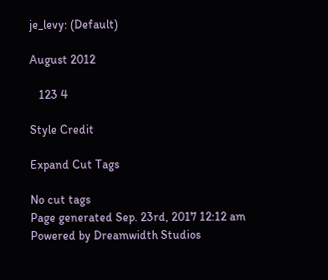je_levy: (Default)

August 2012

   123 4

Style Credit

Expand Cut Tags

No cut tags
Page generated Sep. 23rd, 2017 12:12 am
Powered by Dreamwidth Studios